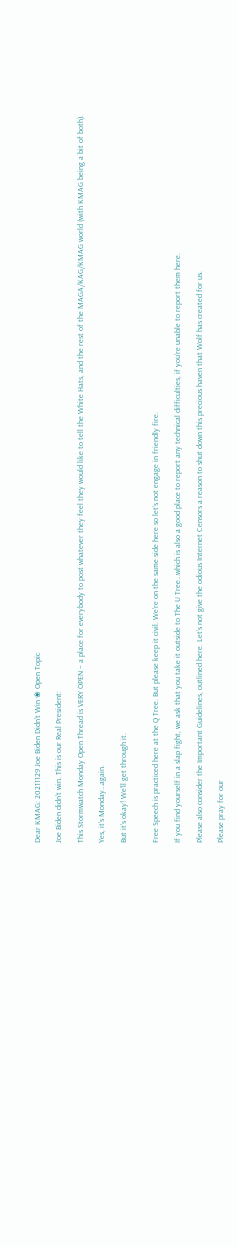Dear KMAG: 20211129 Joe Biden Didn’t Win ❀ Open Topic

Joe Biden didn’t win. This is our Real President:

This Stormwatch Monday Open Thread is VERY OPEN – a place for everybody to post whatever they feel they would like to tell the White Hats, and the rest of the MAGA/KAG/KMAG world (with KMAG being a bit of both).

Yes, it’s Monday…again.

But it’s okay! We’ll get through it.


Free Speech is practiced here at the Q Tree. But please keep it civil. We’re on the same side here so let’s not engage in friendly fire.

If you find yourself in a slap fight, we ask that you take it outside to The U Tree…which is also a good place to report any technical difficulties, if you’re unable to report them here.

Please also consider the Important Guidelines, outlined here. Let’s not give the odious Internet Censors a reason to shut down this precious haven that Wolf has created for us.

Please pray for our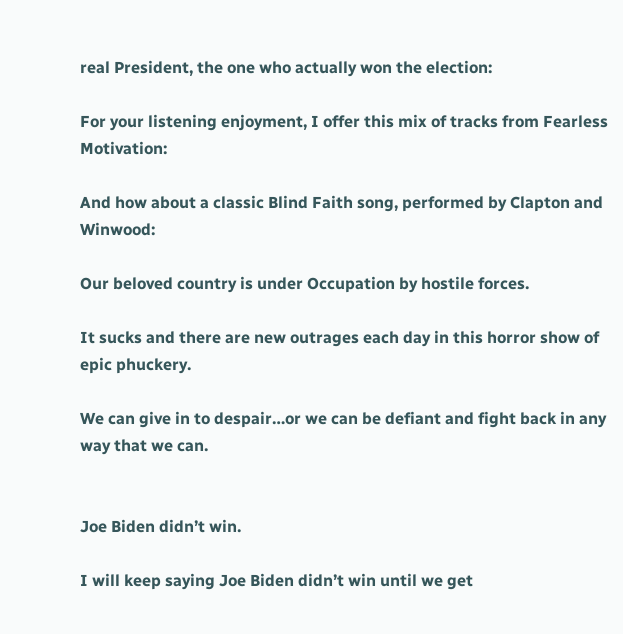real President, the one who actually won the election:

For your listening enjoyment, I offer this mix of tracks from Fearless Motivation:

And how about a classic Blind Faith song, performed by Clapton and Winwood:

Our beloved country is under Occupation by hostile forces.

It sucks and there are new outrages each day in this horror show of epic phuckery.

We can give in to despair…or we can be defiant and fight back in any way that we can.


Joe Biden didn’t win.

I will keep saying Joe Biden didn’t win until we get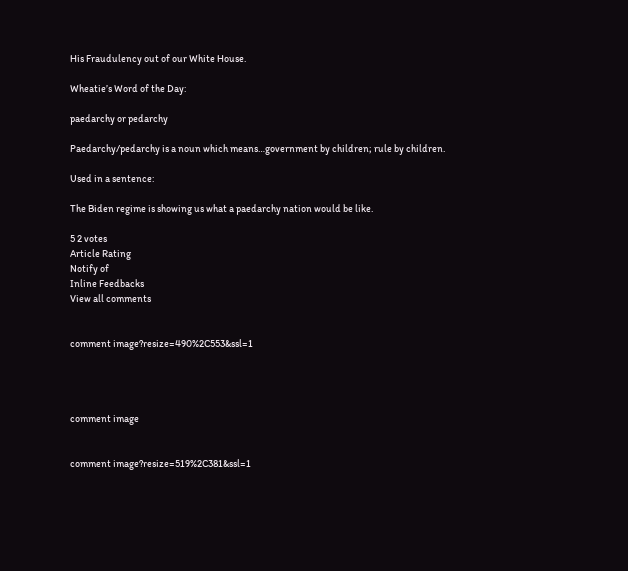His Fraudulency out of our White House.

Wheatie’s Word of the Day:

paedarchy or pedarchy

Paedarchy/pedarchy is a noun which means…government by children; rule by children.

Used in a sentence:

The Biden regime is showing us what a paedarchy nation would be like.

5 2 votes
Article Rating
Notify of
Inline Feedbacks
View all comments


comment image?resize=490%2C553&ssl=1




comment image


comment image?resize=519%2C381&ssl=1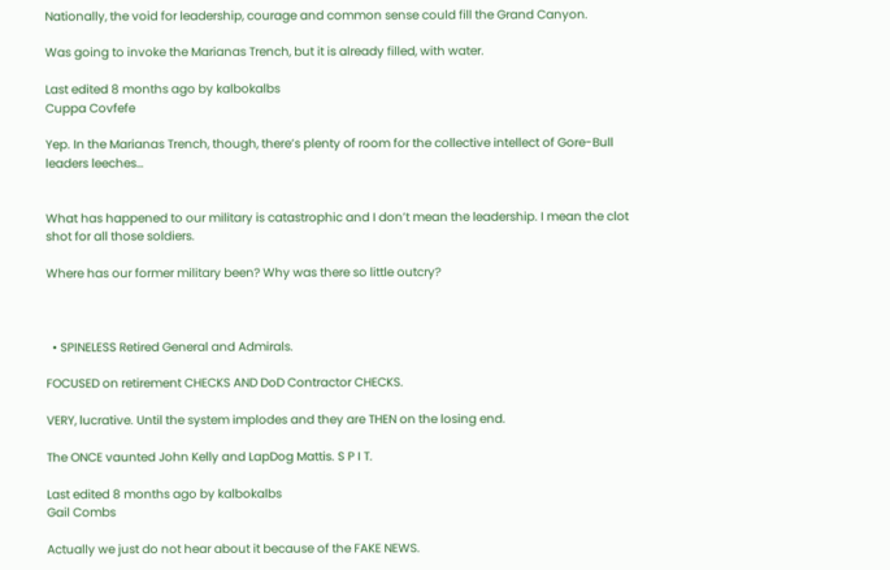Nationally, the void for leadership, courage and common sense could fill the Grand Canyon.

Was going to invoke the Marianas Trench, but it is already filled, with water.

Last edited 8 months ago by kalbokalbs
Cuppa Covfefe

Yep. In the Marianas Trench, though, there’s plenty of room for the collective intellect of Gore-Bull leaders leeches…


What has happened to our military is catastrophic and I don’t mean the leadership. I mean the clot shot for all those soldiers.

Where has our former military been? Why was there so little outcry?



  • SPINELESS Retired General and Admirals.

FOCUSED on retirement CHECKS AND DoD Contractor CHECKS.

VERY, lucrative. Until the system implodes and they are THEN on the losing end.

The ONCE vaunted John Kelly and LapDog Mattis. S P I T.

Last edited 8 months ago by kalbokalbs
Gail Combs

Actually we just do not hear about it because of the FAKE NEWS.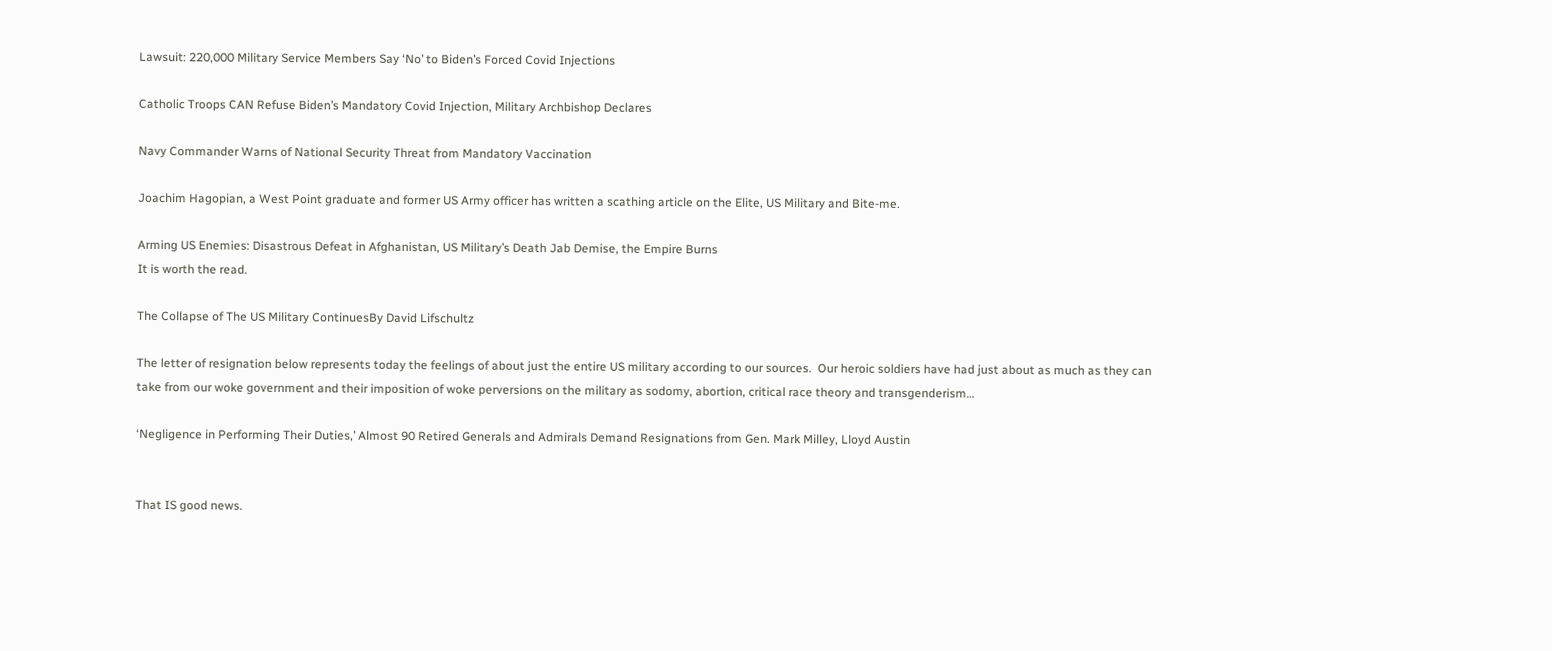Lawsuit: 220,000 Military Service Members Say ‘No’ to Biden’s Forced Covid Injections

Catholic Troops CAN Refuse Biden’s Mandatory Covid Injection, Military Archbishop Declares

Navy Commander Warns of National Security Threat from Mandatory Vaccination

Joachim Hagopian, a West Point graduate and former US Army officer has written a scathing article on the Elite, US Military and Bite-me.

Arming US Enemies: Disastrous Defeat in Afghanistan, US Military’s Death Jab Demise, the Empire Burns
It is worth the read.

The Collapse of The US Military ContinuesBy David Lifschultz

The letter of resignation below represents today the feelings of about just the entire US military according to our sources.  Our heroic soldiers have had just about as much as they can take from our woke government and their imposition of woke perversions on the military as sodomy, abortion, critical race theory and transgenderism…

‘Negligence in Performing Their Duties,’ Almost 90 Retired Generals and Admirals Demand Resignations from Gen. Mark Milley, Lloyd Austin


That IS good news.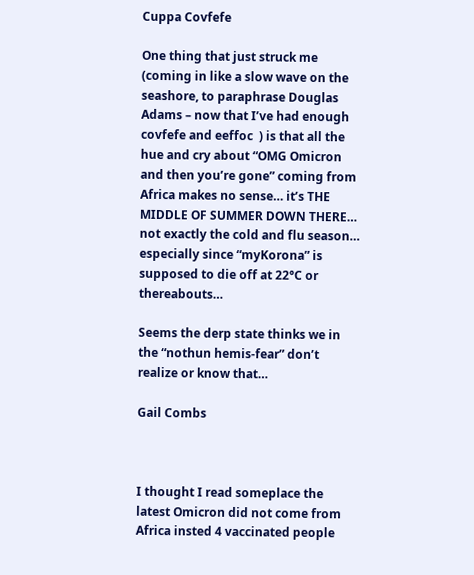Cuppa Covfefe

One thing that just struck me (coming in like a slow wave on the seashore, to paraphrase Douglas Adams – now that I’ve had enough covfefe and eeffoc  ) is that all the hue and cry about “OMG Omicron and then you’re gone” coming from Africa makes no sense… it’s THE MIDDLE OF SUMMER DOWN THERE… not exactly the cold and flu season… especially since “myKorona” is supposed to die off at 22°C or thereabouts…

Seems the derp state thinks we in the “nothun hemis-fear” don’t realize or know that…

Gail Combs



I thought I read someplace the latest Omicron did not come from Africa insted 4 vaccinated people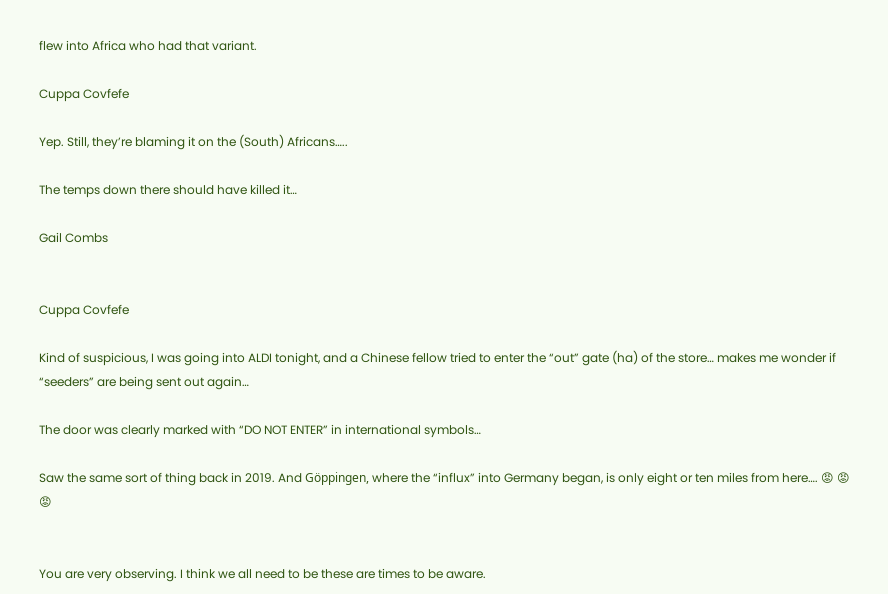flew into Africa who had that variant.

Cuppa Covfefe

Yep. Still, they’re blaming it on the (South) Africans…..

The temps down there should have killed it…

Gail Combs


Cuppa Covfefe

Kind of suspicious, I was going into ALDI tonight, and a Chinese fellow tried to enter the “out” gate (ha) of the store… makes me wonder if “seeders” are being sent out again…

The door was clearly marked with “DO NOT ENTER” in international symbols…

Saw the same sort of thing back in 2019. And Göppingen, where the “influx” into Germany began, is only eight or ten miles from here…. 😡 😡 😡


You are very observing. I think we all need to be these are times to be aware.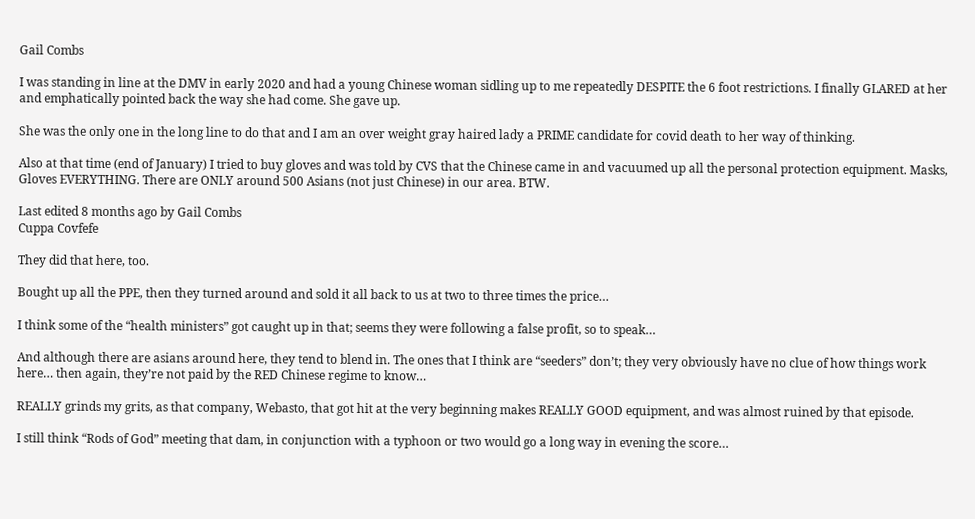Gail Combs

I was standing in line at the DMV in early 2020 and had a young Chinese woman sidling up to me repeatedly DESPITE the 6 foot restrictions. I finally GLARED at her and emphatically pointed back the way she had come. She gave up.

She was the only one in the long line to do that and I am an over weight gray haired lady a PRIME candidate for covid death to her way of thinking.

Also at that time (end of January) I tried to buy gloves and was told by CVS that the Chinese came in and vacuumed up all the personal protection equipment. Masks, Gloves EVERYTHING. There are ONLY around 500 Asians (not just Chinese) in our area. BTW.

Last edited 8 months ago by Gail Combs
Cuppa Covfefe

They did that here, too.

Bought up all the PPE, then they turned around and sold it all back to us at two to three times the price…

I think some of the “health ministers” got caught up in that; seems they were following a false profit, so to speak…

And although there are asians around here, they tend to blend in. The ones that I think are “seeders” don’t; they very obviously have no clue of how things work here… then again, they’re not paid by the RED Chinese regime to know…

REALLY grinds my grits, as that company, Webasto, that got hit at the very beginning makes REALLY GOOD equipment, and was almost ruined by that episode.

I still think “Rods of God” meeting that dam, in conjunction with a typhoon or two would go a long way in evening the score…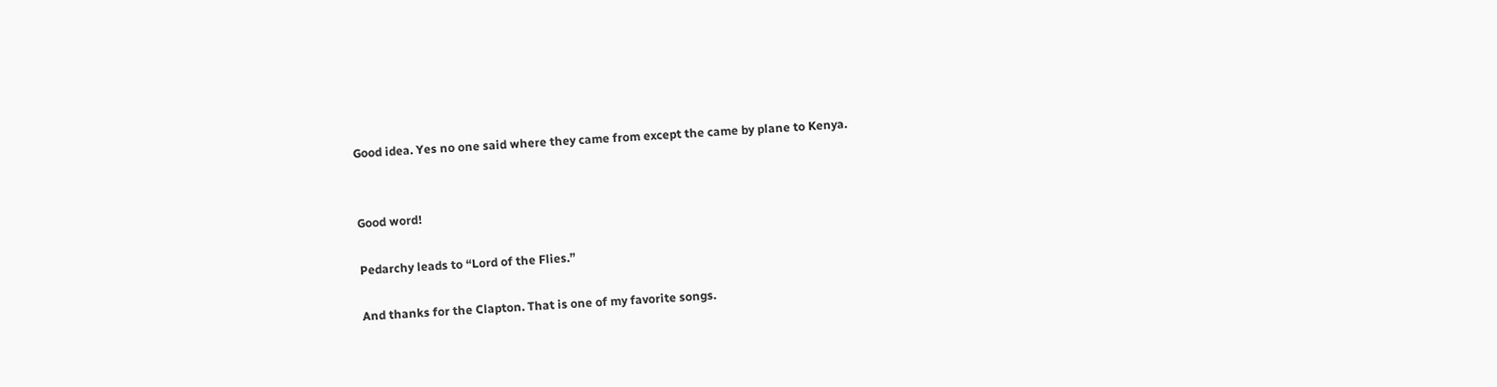Good idea. Yes no one said where they came from except the came by plane to Kenya.


Good word!

Pedarchy leads to “Lord of the Flies.”

And thanks for the Clapton. That is one of my favorite songs.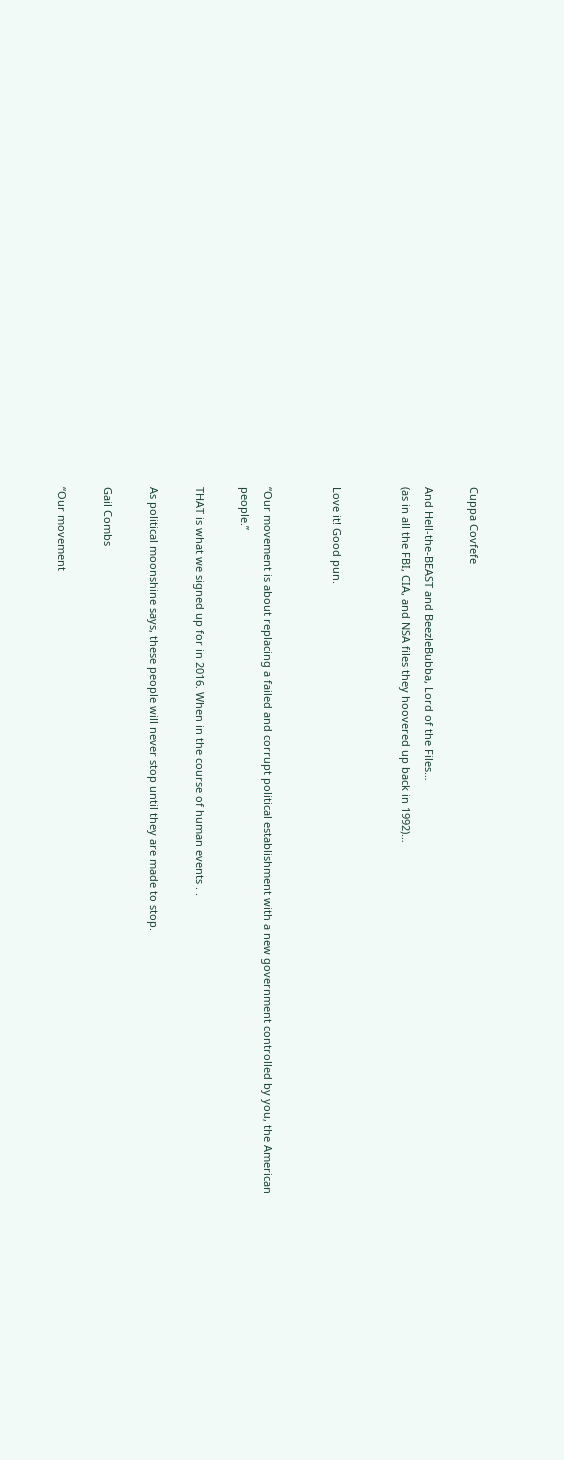Cuppa Covfefe

And Hell-the-BEAST and BeezleBubba, Lord of the Files…
(as in all the FBI, CIA, and NSA files they hoovered up back in 1992)…


Love it! Good pun.


“Our movement is about replacing a failed and corrupt political establishment with a new government controlled by you, the American people.”

THAT is what we signed up for in 2016. When in the course of human events . .

As political moonshine says, these people will never stop until they are made to stop.

Gail Combs

“Our movement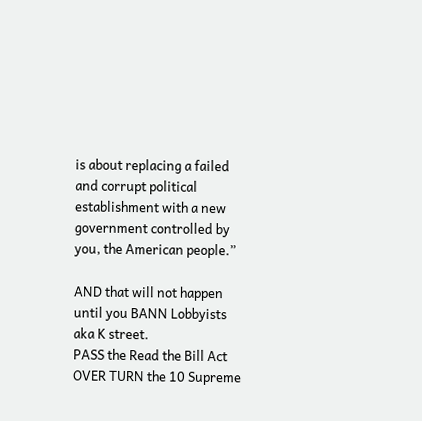is about replacing a failed and corrupt political establishment with a new government controlled by you, the American people.”

AND that will not happen until you BANN Lobbyists aka K street.
PASS the Read the Bill Act
OVER TURN the 10 Supreme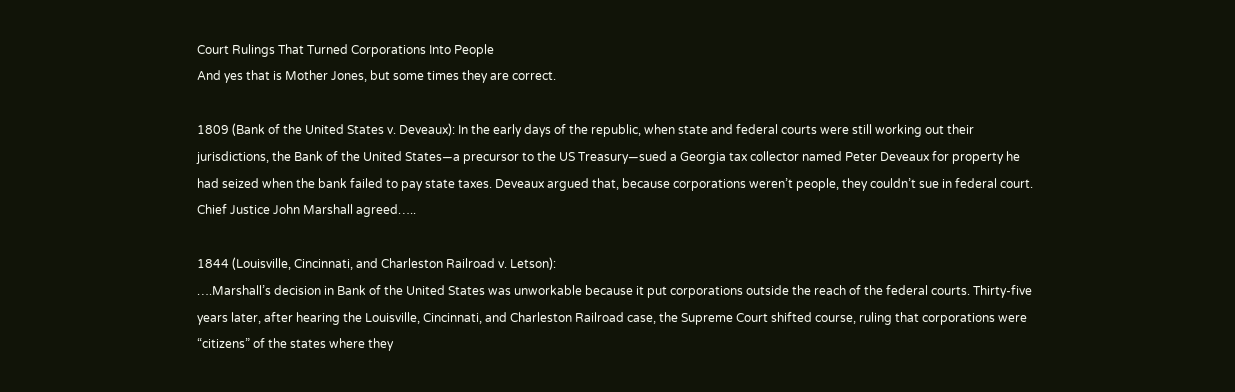Court Rulings That Turned Corporations Into People
And yes that is Mother Jones, but some times they are correct.

1809 (Bank of the United States v. Deveaux): In the early days of the republic, when state and federal courts were still working out their jurisdictions, the Bank of the United States—a precursor to the US Treasury—sued a Georgia tax collector named Peter Deveaux for property he had seized when the bank failed to pay state taxes. Deveaux argued that, because corporations weren’t people, they couldn’t sue in federal court. Chief Justice John Marshall agreed…..

1844 (Louisville, Cincinnati, and Charleston Railroad v. Letson):
….Marshall’s decision in Bank of the United States was unworkable because it put corporations outside the reach of the federal courts. Thirty-five years later, after hearing the Louisville, Cincinnati, and Charleston Railroad case, the Supreme Court shifted course, ruling that corporations were “citizens” of the states where they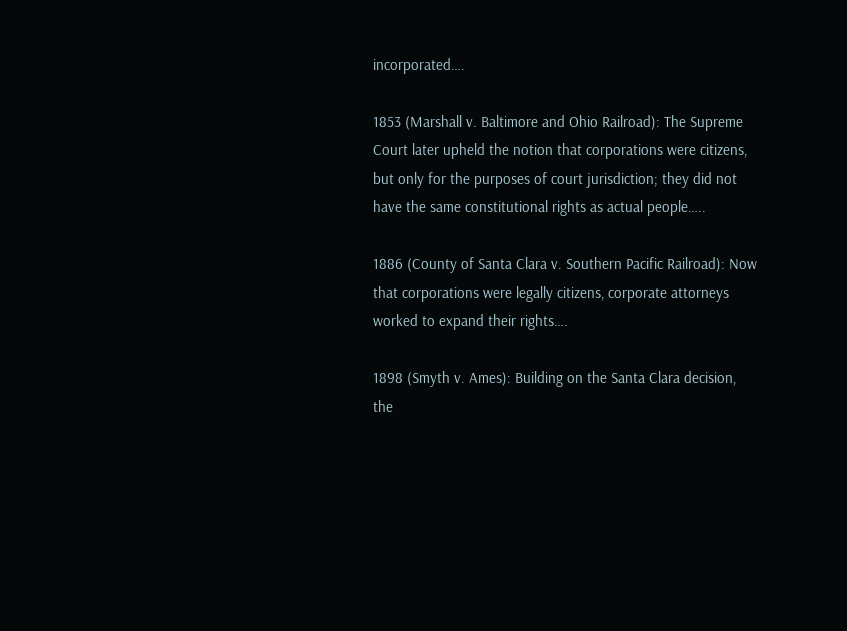incorporated….

1853 (Marshall v. Baltimore and Ohio Railroad): The Supreme Court later upheld the notion that corporations were citizens, but only for the purposes of court jurisdiction; they did not have the same constitutional rights as actual people…..

1886 (County of Santa Clara v. Southern Pacific Railroad): Now that corporations were legally citizens, corporate attorneys worked to expand their rights….

1898 (Smyth v. Ames): Building on the Santa Clara decision, the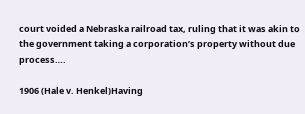court voided a Nebraska railroad tax, ruling that it was akin to the government taking a corporation’s property without due process….

1906 (Hale v. Henkel)Having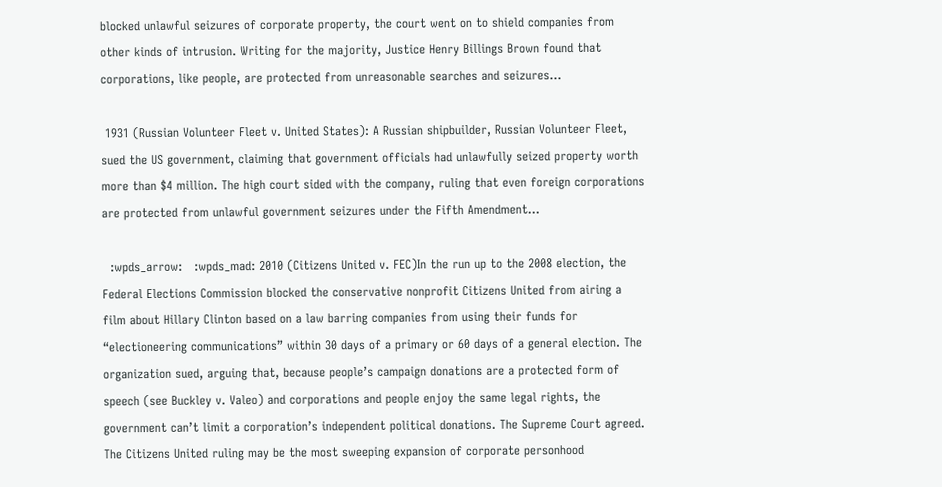blocked unlawful seizures of corporate property, the court went on to shield companies from other kinds of intrusion. Writing for the majority, Justice Henry Billings Brown found that corporations, like people, are protected from unreasonable searches and seizures…

 1931 (Russian Volunteer Fleet v. United States): A Russian shipbuilder, Russian Volunteer Fleet, sued the US government, claiming that government officials had unlawfully seized property worth more than $4 million. The high court sided with the company, ruling that even foreign corporations are protected from unlawful government seizures under the Fifth Amendment…

  :wpds_arrow:   :wpds_mad: 2010 (Citizens United v. FEC)In the run up to the 2008 election, the Federal Elections Commission blocked the conservative nonprofit Citizens United from airing a film about Hillary Clinton based on a law barring companies from using their funds for “electioneering communications” within 30 days of a primary or 60 days of a general election. The organization sued, arguing that, because people’s campaign donations are a protected form of speech (see Buckley v. Valeo) and corporations and people enjoy the same legal rights, the government can’t limit a corporation’s independent political donations. The Supreme Court agreed. The Citizens United ruling may be the most sweeping expansion of corporate personhood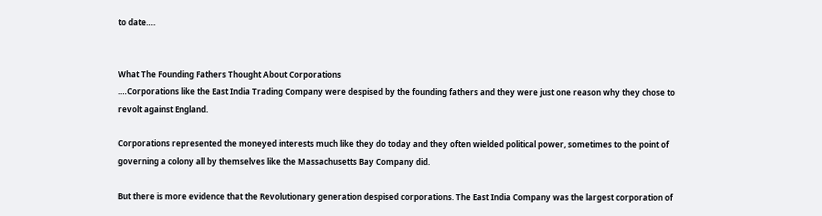to date….


What The Founding Fathers Thought About Corporations
.…Corporations like the East India Trading Company were despised by the founding fathers and they were just one reason why they chose to revolt against England.

Corporations represented the moneyed interests much like they do today and they often wielded political power, sometimes to the point of governing a colony all by themselves like the Massachusetts Bay Company did.

But there is more evidence that the Revolutionary generation despised corporations. The East India Company was the largest corporation of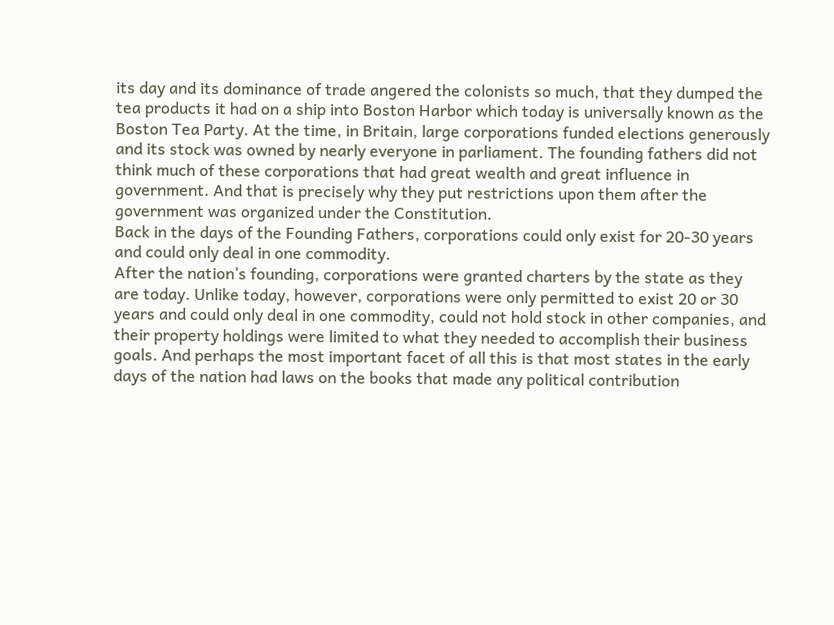its day and its dominance of trade angered the colonists so much, that they dumped the tea products it had on a ship into Boston Harbor which today is universally known as the Boston Tea Party. At the time, in Britain, large corporations funded elections generously and its stock was owned by nearly everyone in parliament. The founding fathers did not think much of these corporations that had great wealth and great influence in government. And that is precisely why they put restrictions upon them after the government was organized under the Constitution.
Back in the days of the Founding Fathers, corporations could only exist for 20-30 years and could only deal in one commodity.
After the nation’s founding, corporations were granted charters by the state as they are today. Unlike today, however, corporations were only permitted to exist 20 or 30 years and could only deal in one commodity, could not hold stock in other companies, and their property holdings were limited to what they needed to accomplish their business goals. And perhaps the most important facet of all this is that most states in the early days of the nation had laws on the books that made any political contribution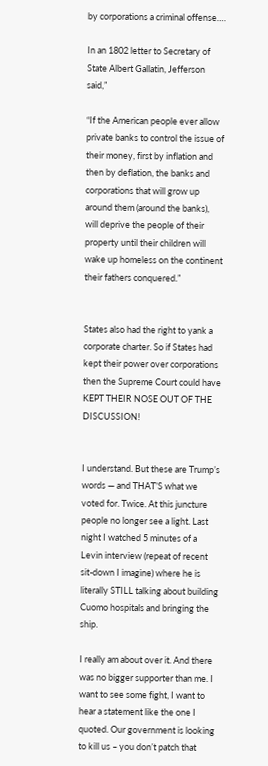by corporations a criminal offense….

In an 1802 letter to Secretary of State Albert Gallatin, Jefferson said,”

“If the American people ever allow private banks to control the issue of their money, first by inflation and then by deflation, the banks and corporations that will grow up around them (around the banks), will deprive the people of their property until their children will wake up homeless on the continent their fathers conquered.”


States also had the right to yank a corporate charter. So if States had kept their power over corporations then the Supreme Court could have KEPT THEIR NOSE OUT OF THE DISCUSSION!


I understand. But these are Trump’s words — and THAT’S what we voted for. Twice. At this juncture people no longer see a light. Last night I watched 5 minutes of a Levin interview (repeat of recent sit-down I imagine) where he is literally STILL talking about building Cuomo hospitals and bringing the ship.

I really am about over it. And there was no bigger supporter than me. I want to see some fight, I want to hear a statement like the one I quoted. Our government is looking to kill us – you don’t patch that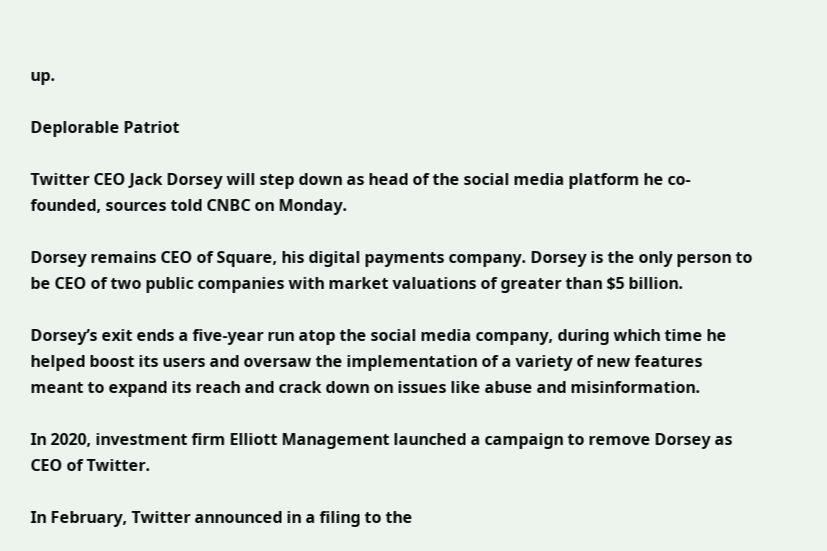up.

Deplorable Patriot

Twitter CEO Jack Dorsey will step down as head of the social media platform he co-founded, sources told CNBC on Monday.

Dorsey remains CEO of Square, his digital payments company. Dorsey is the only person to be CEO of two public companies with market valuations of greater than $5 billion.

Dorsey’s exit ends a five-year run atop the social media company, during which time he helped boost its users and oversaw the implementation of a variety of new features meant to expand its reach and crack down on issues like abuse and misinformation.

In 2020, investment firm Elliott Management launched a campaign to remove Dorsey as CEO of Twitter.

In February, Twitter announced in a filing to the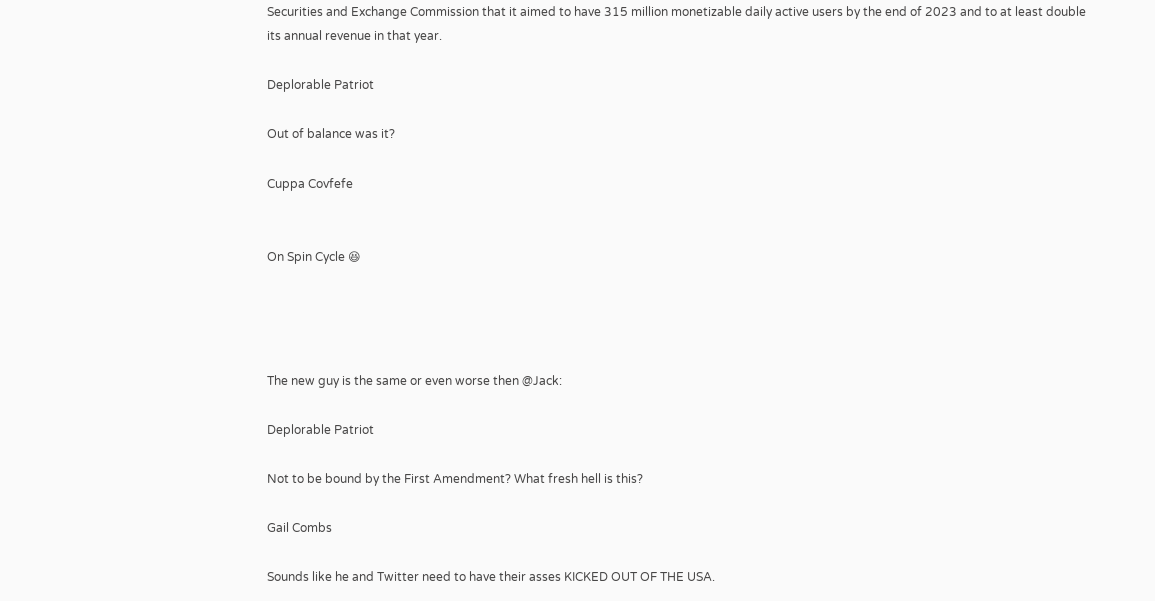Securities and Exchange Commission that it aimed to have 315 million monetizable daily active users by the end of 2023 and to at least double its annual revenue in that year.

Deplorable Patriot

Out of balance was it?

Cuppa Covfefe


On Spin Cycle 😆




The new guy is the same or even worse then @Jack:

Deplorable Patriot

Not to be bound by the First Amendment? What fresh hell is this?

Gail Combs

Sounds like he and Twitter need to have their asses KICKED OUT OF THE USA.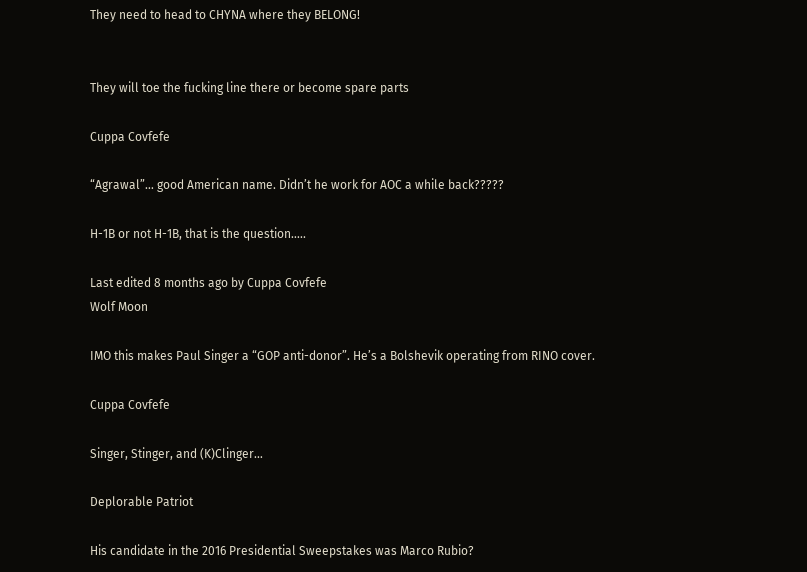They need to head to CHYNA where they BELONG!


They will toe the fucking line there or become spare parts

Cuppa Covfefe

“Agrawal”… good American name. Didn’t he work for AOC a while back?????

H-1B or not H-1B, that is the question…..

Last edited 8 months ago by Cuppa Covfefe
Wolf Moon

IMO this makes Paul Singer a “GOP anti-donor”. He’s a Bolshevik operating from RINO cover.

Cuppa Covfefe

Singer, Stinger, and (K)Clinger…

Deplorable Patriot

His candidate in the 2016 Presidential Sweepstakes was Marco Rubio?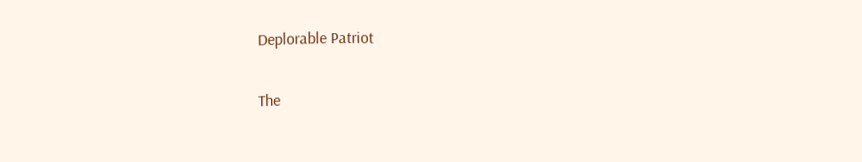Deplorable Patriot

The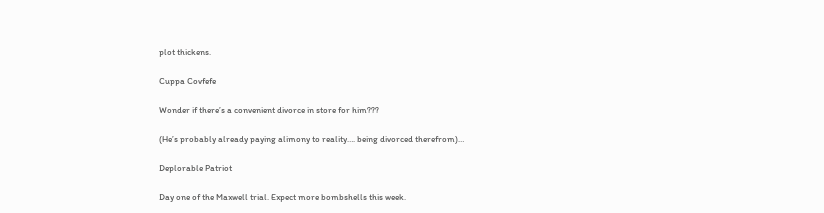plot thickens.

Cuppa Covfefe

Wonder if there’s a convenient divorce in store for him???

(He’s probably already paying alimony to reality…. being divorced therefrom)…

Deplorable Patriot

Day one of the Maxwell trial. Expect more bombshells this week.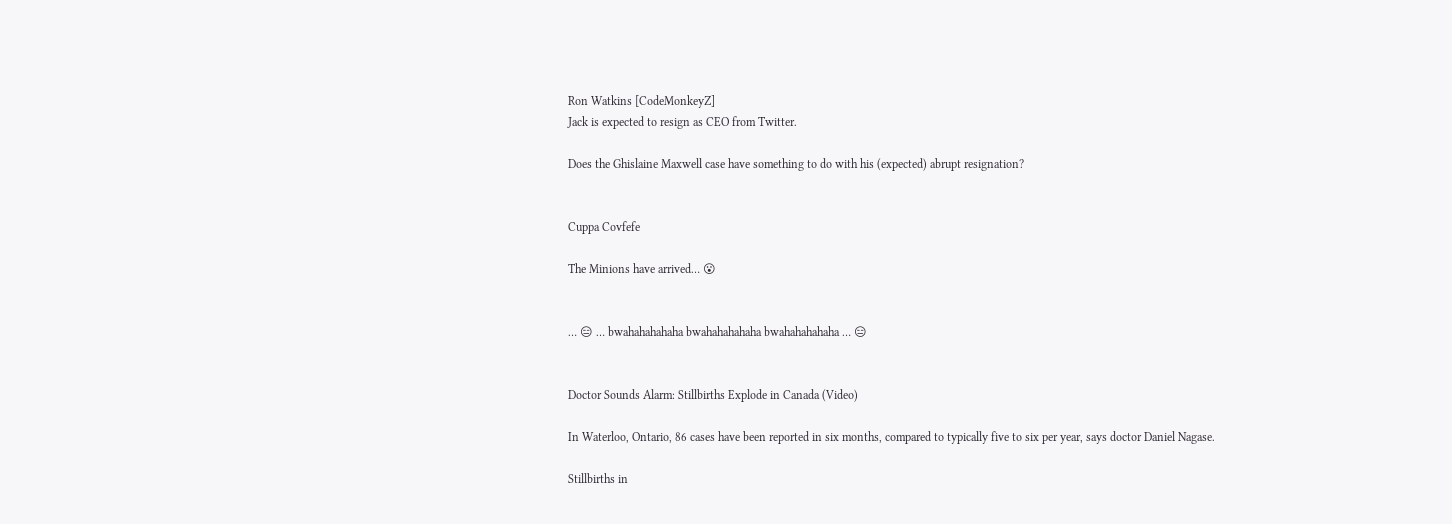Ron Watkins [CodeMonkeyZ]
Jack is expected to resign as CEO from Twitter.

Does the Ghislaine Maxwell case have something to do with his (expected) abrupt resignation?


Cuppa Covfefe

The Minions have arrived… 😮


… 😑 … bwahahahahaha bwahahahahaha bwahahahahaha … 😑


Doctor Sounds Alarm: Stillbirths Explode in Canada (Video)

In Waterloo, Ontario, 86 cases have been reported in six months, compared to typically five to six per year, says doctor Daniel Nagase.

Stillbirths in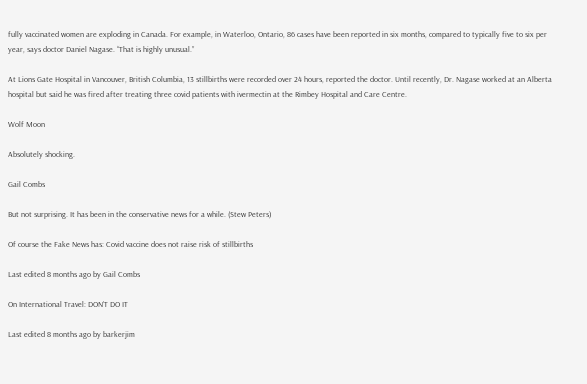fully vaccinated women are exploding in Canada. For example, in Waterloo, Ontario, 86 cases have been reported in six months, compared to typically five to six per year, says doctor Daniel Nagase. “That is highly unusual.”

At Lions Gate Hospital in Vancouver, British Columbia, 13 stillbirths were recorded over 24 hours, reported the doctor. Until recently, Dr. Nagase worked at an Alberta hospital but said he was fired after treating three covid patients with ivermectin at the Rimbey Hospital and Care Centre.

Wolf Moon

Absolutely shocking.

Gail Combs

But not surprising. It has been in the conservative news for a while. (Stew Peters)

Of course the Fake News has: Covid vaccine does not raise risk of stillbirths

Last edited 8 months ago by Gail Combs

On International Travel: DON’T DO IT

Last edited 8 months ago by barkerjim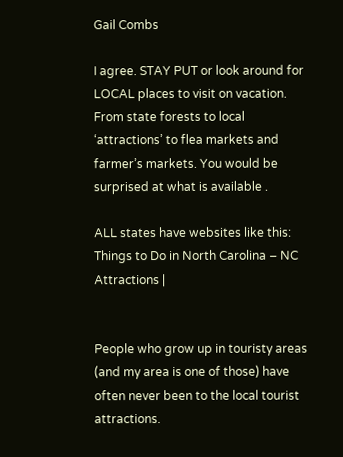Gail Combs

I agree. STAY PUT or look around for LOCAL places to visit on vacation. From state forests to local ‘attractions’ to flea markets and farmer’s markets. You would be surprised at what is available .

ALL states have websites like this: Things to Do in North Carolina – NC Attractions |


People who grow up in touristy areas (and my area is one of those) have often never been to the local tourist attractions.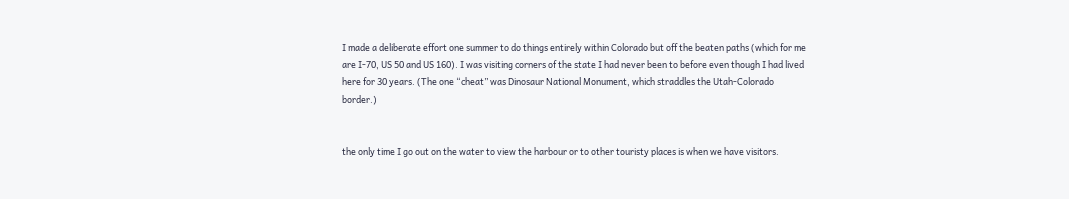I made a deliberate effort one summer to do things entirely within Colorado but off the beaten paths (which for me are I-70, US 50 and US 160). I was visiting corners of the state I had never been to before even though I had lived here for 30 years. (The one “cheat” was Dinosaur National Monument, which straddles the Utah-Colorado border.)


the only time I go out on the water to view the harbour or to other touristy places is when we have visitors.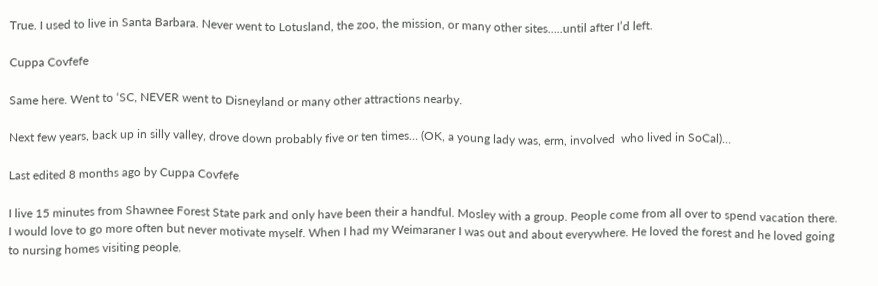True. I used to live in Santa Barbara. Never went to Lotusland, the zoo, the mission, or many other sites…..until after I’d left.

Cuppa Covfefe

Same here. Went to ‘SC, NEVER went to Disneyland or many other attractions nearby.

Next few years, back up in silly valley, drove down probably five or ten times… (OK, a young lady was, erm, involved  who lived in SoCal)…

Last edited 8 months ago by Cuppa Covfefe

I live 15 minutes from Shawnee Forest State park and only have been their a handful. Mosley with a group. People come from all over to spend vacation there. I would love to go more often but never motivate myself. When I had my Weimaraner I was out and about everywhere. He loved the forest and he loved going to nursing homes visiting people.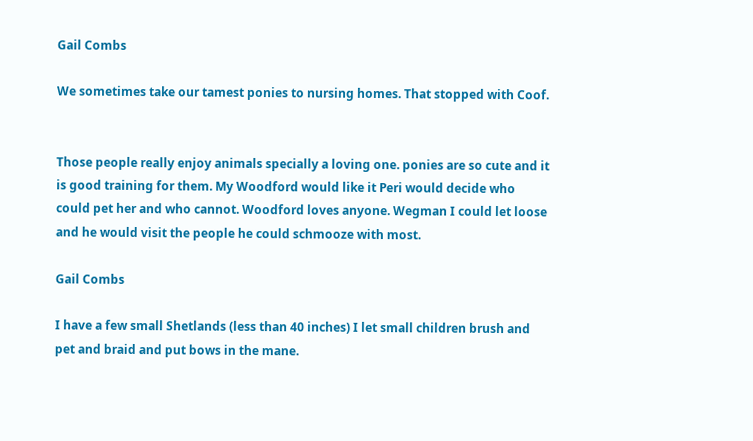Gail Combs

We sometimes take our tamest ponies to nursing homes. That stopped with Coof.


Those people really enjoy animals specially a loving one. ponies are so cute and it is good training for them. My Woodford would like it Peri would decide who could pet her and who cannot. Woodford loves anyone. Wegman I could let loose and he would visit the people he could schmooze with most.

Gail Combs

I have a few small Shetlands (less than 40 inches) I let small children brush and pet and braid and put bows in the mane.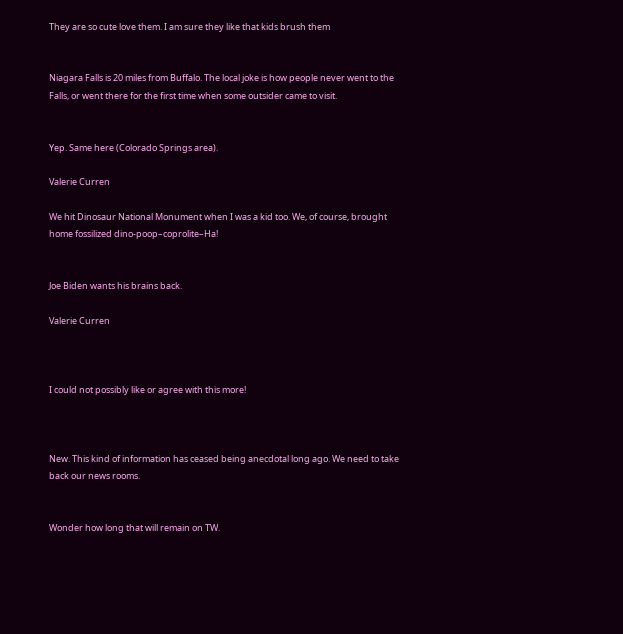They are so cute love them. I am sure they like that kids brush them


Niagara Falls is 20 miles from Buffalo. The local joke is how people never went to the Falls, or went there for the first time when some outsider came to visit.


Yep. Same here (Colorado Springs area).

Valerie Curren

We hit Dinosaur National Monument when I was a kid too. We, of course, brought home fossilized dino-poop–coprolite–Ha!


Joe Biden wants his brains back.

Valerie Curren



I could not possibly like or agree with this more!



New. This kind of information has ceased being anecdotal long ago. We need to take back our news rooms.


Wonder how long that will remain on TW.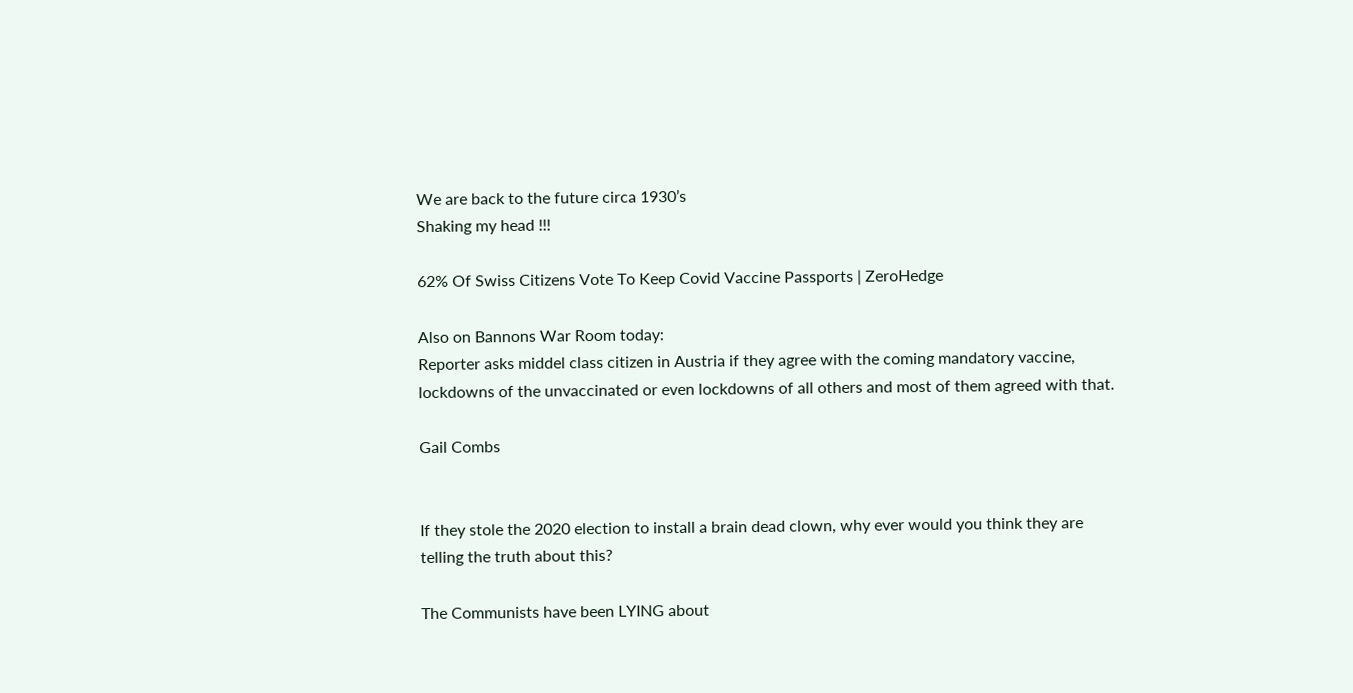We are back to the future circa 1930’s
Shaking my head !!!

62% Of Swiss Citizens Vote To Keep Covid Vaccine Passports | ZeroHedge

Also on Bannons War Room today:
Reporter asks middel class citizen in Austria if they agree with the coming mandatory vaccine, lockdowns of the unvaccinated or even lockdowns of all others and most of them agreed with that.

Gail Combs


If they stole the 2020 election to install a brain dead clown, why ever would you think they are telling the truth about this?

The Communists have been LYING about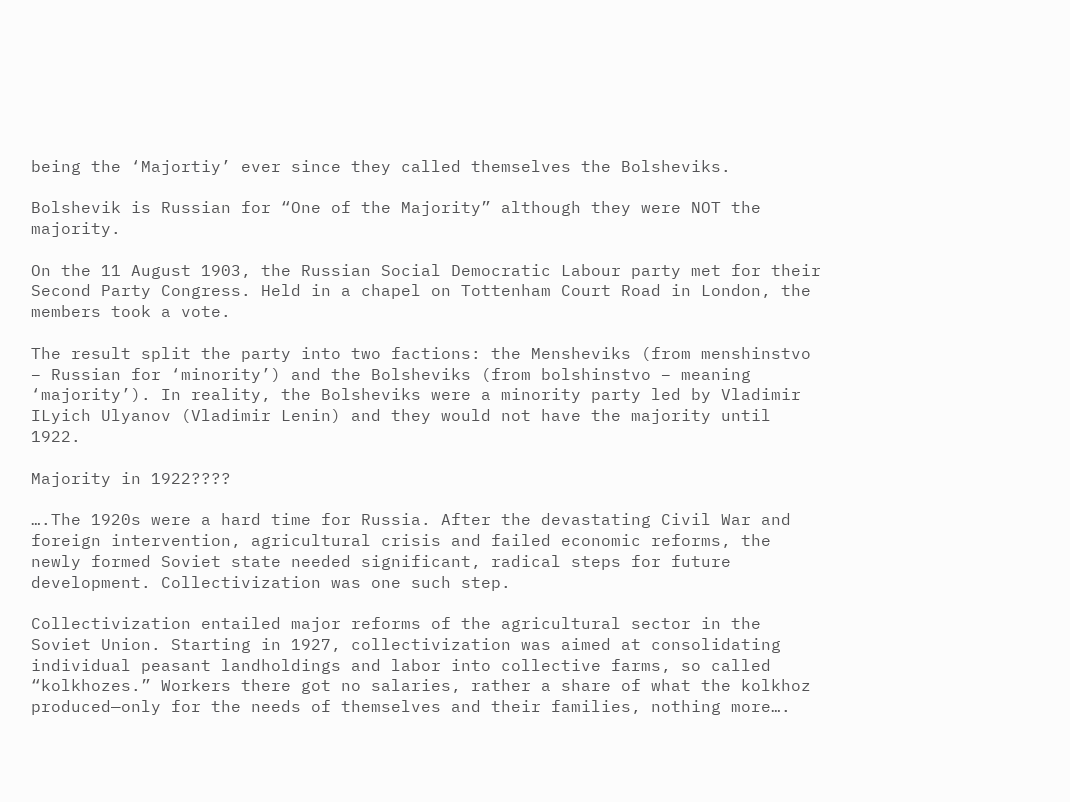being the ‘Majortiy’ ever since they called themselves the Bolsheviks.

Bolshevik is Russian for “One of the Majority” although they were NOT the majority.

On the 11 August 1903, the Russian Social Democratic Labour party met for their Second Party Congress. Held in a chapel on Tottenham Court Road in London, the members took a vote.

The result split the party into two factions: the Mensheviks (from menshinstvo – Russian for ‘minority’) and the Bolsheviks (from bolshinstvo – meaning ‘majority’). In reality, the Bolsheviks were a minority party led by Vladimir ILyich Ulyanov (Vladimir Lenin) and they would not have the majority until 1922.

Majority in 1922????

….The 1920s were a hard time for Russia. After the devastating Civil War and foreign intervention, agricultural crisis and failed economic reforms, the newly formed Soviet state needed significant, radical steps for future development. Collectivization was one such step.

Collectivization entailed major reforms of the agricultural sector in the Soviet Union. Starting in 1927, collectivization was aimed at consolidating individual peasant landholdings and labor into collective farms, so called “kolkhozes.” Workers there got no salaries, rather a share of what the kolkhoz produced—only for the needs of themselves and their families, nothing more….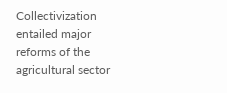Collectivization entailed major reforms of the agricultural sector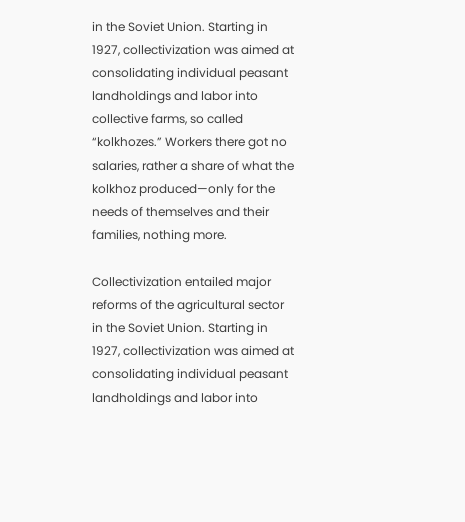in the Soviet Union. Starting in 1927, collectivization was aimed at consolidating individual peasant landholdings and labor into collective farms, so called “kolkhozes.” Workers there got no salaries, rather a share of what the kolkhoz produced—only for the needs of themselves and their families, nothing more.

Collectivization entailed major reforms of the agricultural sector in the Soviet Union. Starting in 1927, collectivization was aimed at consolidating individual peasant landholdings and labor into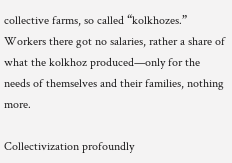collective farms, so called “kolkhozes.” Workers there got no salaries, rather a share of what the kolkhoz produced—only for the needs of themselves and their families, nothing more.

Collectivization profoundly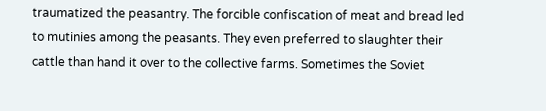traumatized the peasantry. The forcible confiscation of meat and bread led to mutinies among the peasants. They even preferred to slaughter their cattle than hand it over to the collective farms. Sometimes the Soviet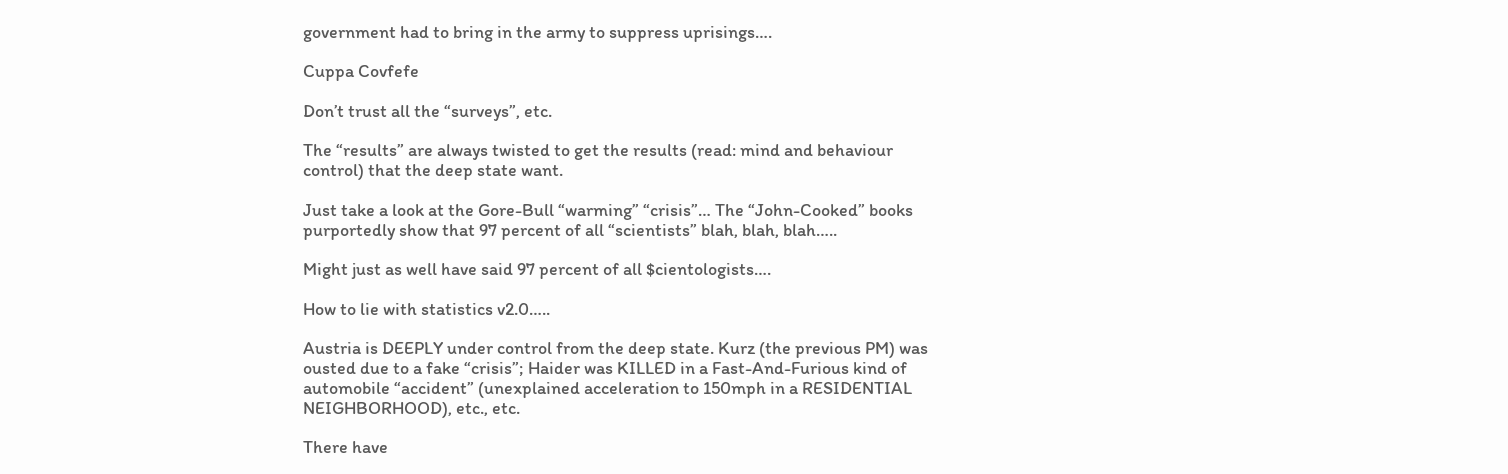government had to bring in the army to suppress uprisings….

Cuppa Covfefe

Don’t trust all the “surveys”, etc.

The “results” are always twisted to get the results (read: mind and behaviour control) that the deep state want.

Just take a look at the Gore-Bull “warming” “crisis”… The “John-Cooked” books purportedly show that 97 percent of all “scientists” blah, blah, blah…..

Might just as well have said 97 percent of all $cientologists….

How to lie with statistics v2.0…..

Austria is DEEPLY under control from the deep state. Kurz (the previous PM) was ousted due to a fake “crisis”; Haider was KILLED in a Fast-And-Furious kind of automobile “accident” (unexplained acceleration to 150mph in a RESIDENTIAL NEIGHBORHOOD), etc., etc.

There have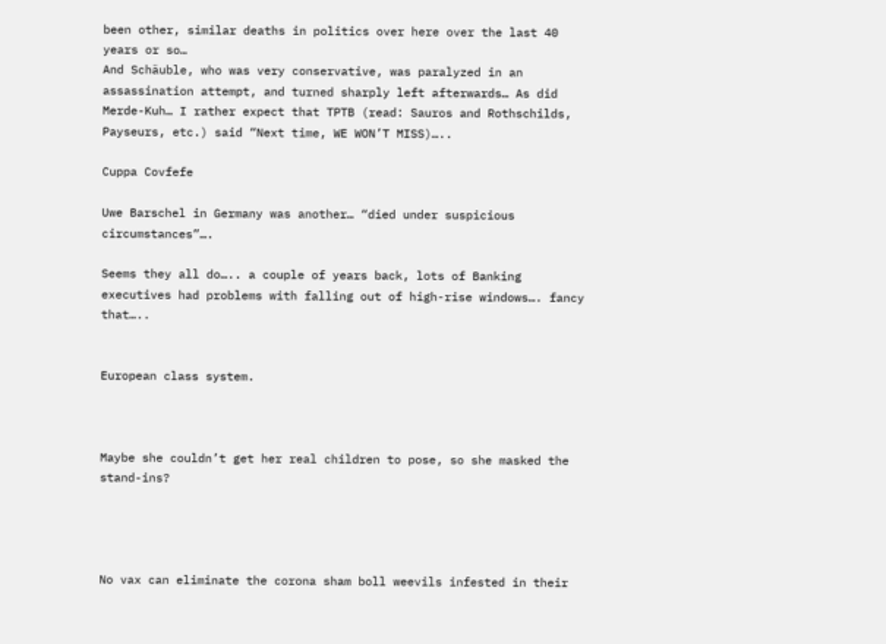been other, similar deaths in politics over here over the last 40 years or so…
And Schäuble, who was very conservative, was paralyzed in an assassination attempt, and turned sharply left afterwards… As did Merde-Kuh… I rather expect that TPTB (read: Sauros and Rothschilds, Payseurs, etc.) said “Next time, WE WON’T MISS)…..

Cuppa Covfefe

Uwe Barschel in Germany was another… “died under suspicious circumstances”….

Seems they all do….. a couple of years back, lots of Banking executives had problems with falling out of high-rise windows…. fancy that…..


European class system.



Maybe she couldn’t get her real children to pose, so she masked the stand-ins?




No vax can eliminate the corona sham boll weevils infested in their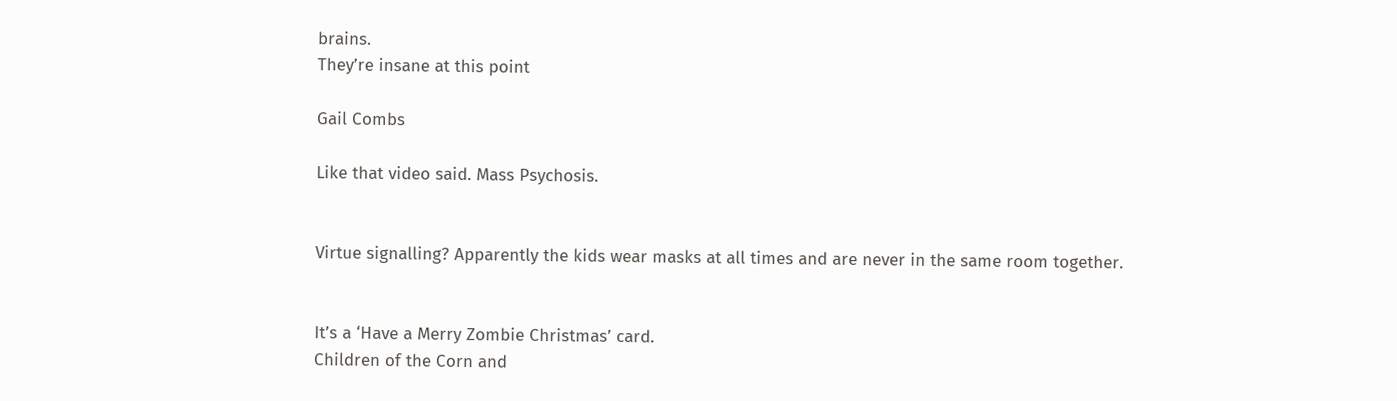brains.
They’re insane at this point

Gail Combs

Like that video said. Mass Psychosis.


Virtue signalling? Apparently the kids wear masks at all times and are never in the same room together.


It’s a ‘Have a Merry Zombie Christmas’ card.
Children of the Corn and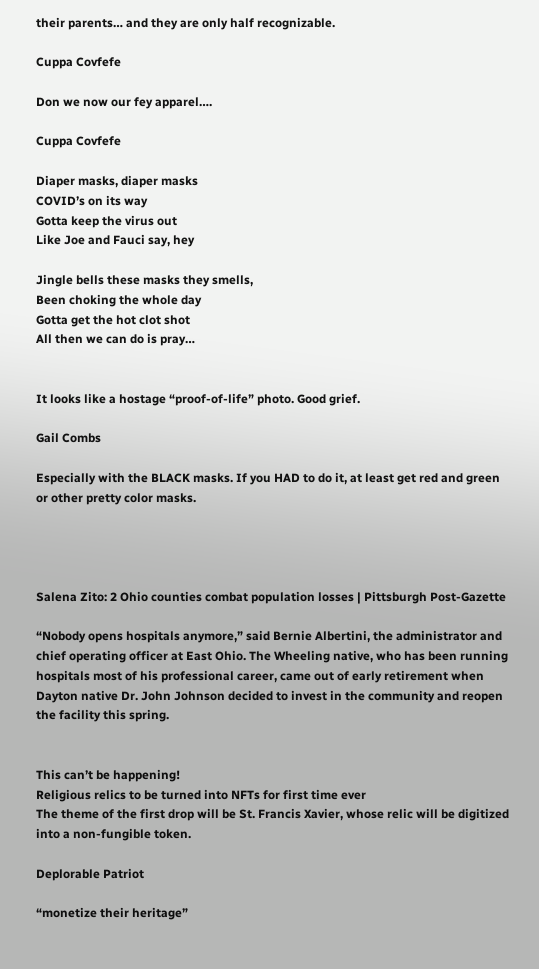their parents… and they are only half recognizable.

Cuppa Covfefe

Don we now our fey apparel….

Cuppa Covfefe

Diaper masks, diaper masks
COVID’s on its way
Gotta keep the virus out
Like Joe and Fauci say, hey

Jingle bells these masks they smells,
Been choking the whole day
Gotta get the hot clot shot
All then we can do is pray…


It looks like a hostage “proof-of-life” photo. Good grief.

Gail Combs

Especially with the BLACK masks. If you HAD to do it, at least get red and green or other pretty color masks.




Salena Zito: 2 Ohio counties combat population losses | Pittsburgh Post-Gazette

“Nobody opens hospitals anymore,” said Bernie Albertini, the administrator and chief operating officer at East Ohio. The Wheeling native, who has been running hospitals most of his professional career, came out of early retirement when Dayton native Dr. John Johnson decided to invest in the community and reopen the facility this spring.


This can’t be happening!
Religious relics to be turned into NFTs for first time ever
The theme of the first drop will be St. Francis Xavier, whose relic will be digitized into a non-fungible token.

Deplorable Patriot

“monetize their heritage”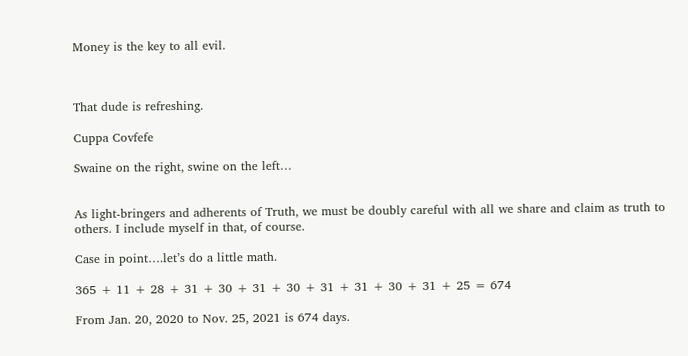Money is the key to all evil.



That dude is refreshing.

Cuppa Covfefe

Swaine on the right, swine on the left…


As light-bringers and adherents of Truth, we must be doubly careful with all we share and claim as truth to others. I include myself in that, of course.

Case in point….let’s do a little math.

365 + 11 + 28 + 31 + 30 + 31 + 30 + 31 + 31 + 30 + 31 + 25 = 674

From Jan. 20, 2020 to Nov. 25, 2021 is 674 days.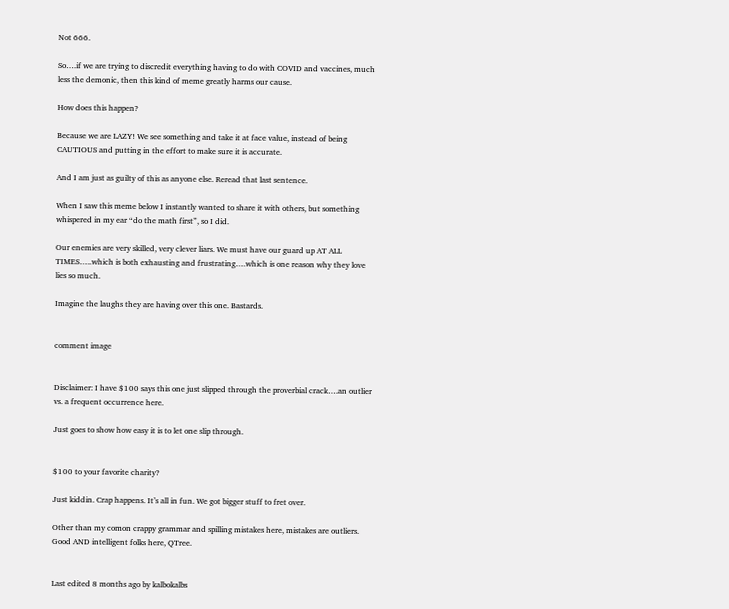Not 666.

So….if we are trying to discredit everything having to do with COVID and vaccines, much less the demonic, then this kind of meme greatly harms our cause.

How does this happen?

Because we are LAZY! We see something and take it at face value, instead of being CAUTIOUS and putting in the effort to make sure it is accurate.

And I am just as guilty of this as anyone else. Reread that last sentence.

When I saw this meme below I instantly wanted to share it with others, but something whispered in my ear “do the math first”, so I did.

Our enemies are very skilled, very clever liars. We must have our guard up AT ALL TIMES…..which is both exhausting and frustrating….which is one reason why they love lies so much.

Imagine the laughs they are having over this one. Bastards.


comment image


Disclaimer: I have $100 says this one just slipped through the proverbial crack….an outlier vs. a frequent occurrence here.

Just goes to show how easy it is to let one slip through.


$100 to your favorite charity?

Just kiddin. Crap happens. It’s all in fun. We got bigger stuff to fret over.

Other than my comon crappy grammar and spilling mistakes here, mistakes are outliers. Good AND intelligent folks here, QTree.


Last edited 8 months ago by kalbokalbs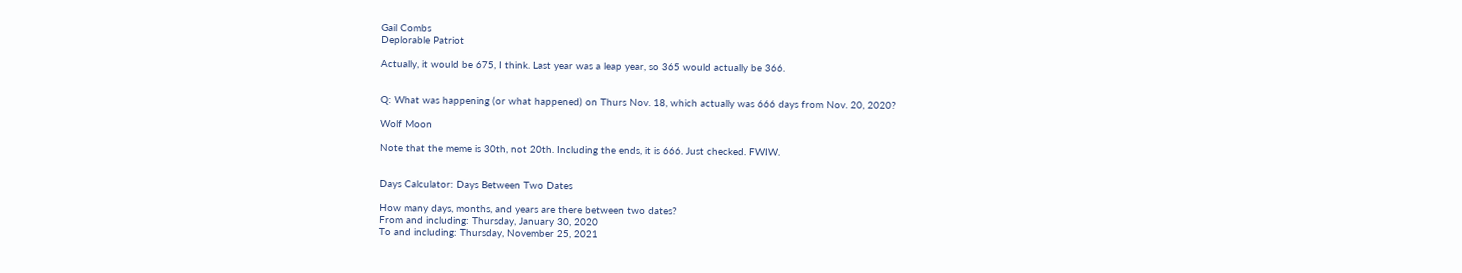Gail Combs
Deplorable Patriot

Actually, it would be 675, I think. Last year was a leap year, so 365 would actually be 366.


Q: What was happening (or what happened) on Thurs Nov. 18, which actually was 666 days from Nov. 20, 2020?

Wolf Moon

Note that the meme is 30th, not 20th. Including the ends, it is 666. Just checked. FWIW.


Days Calculator: Days Between Two Dates

How many days, months, and years are there between two dates?
From and including: Thursday, January 30, 2020
To and including: Thursday, November 25, 2021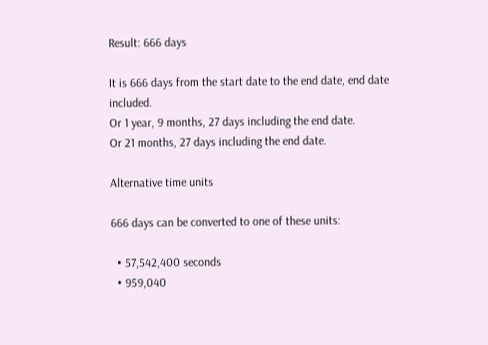Result: 666 days

It is 666 days from the start date to the end date, end date included.
Or 1 year, 9 months, 27 days including the end date.
Or 21 months, 27 days including the end date.

Alternative time units

666 days can be converted to one of these units:

  • 57,542,400 seconds
  • 959,040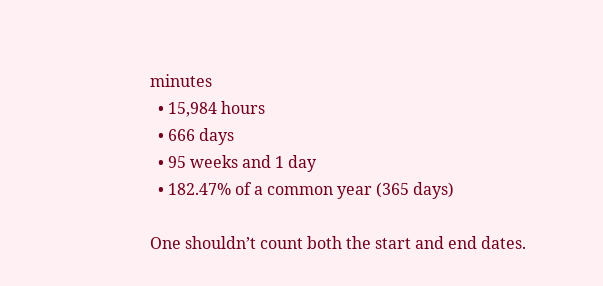minutes
  • 15,984 hours
  • 666 days
  • 95 weeks and 1 day
  • 182.47% of a common year (365 days)

One shouldn’t count both the start and end dates.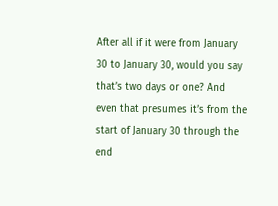After all if it were from January 30 to January 30, would you say that’s two days or one? And even that presumes it’s from the start of January 30 through the end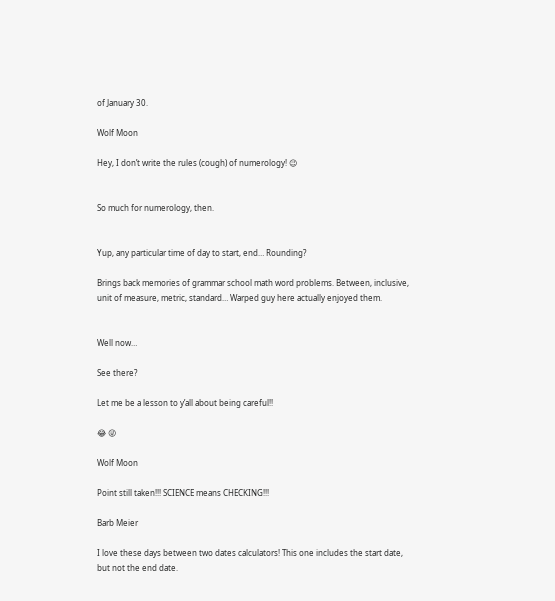of January 30.

Wolf Moon

Hey, I don’t write the rules (cough) of numerology! 😉


So much for numerology, then.


Yup, any particular time of day to start, end… Rounding?

Brings back memories of grammar school math word problems. Between, inclusive, unit of measure, metric, standard… Warped guy here actually enjoyed them.


Well now…

See there?

Let me be a lesson to y’all about being careful!!

😂 😜

Wolf Moon

Point still taken!!! SCIENCE means CHECKING!!!

Barb Meier

I love these days between two dates calculators! This one includes the start date, but not the end date.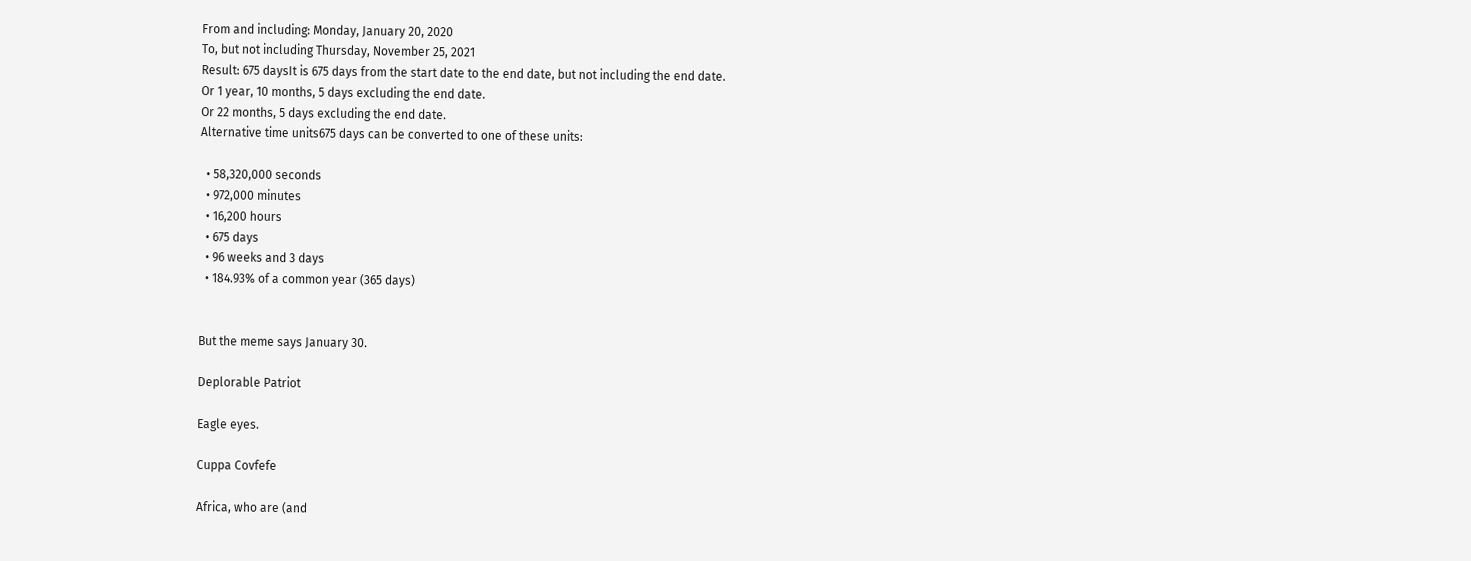From and including: Monday, January 20, 2020
To, but not including Thursday, November 25, 2021
Result: 675 daysIt is 675 days from the start date to the end date, but not including the end date.
Or 1 year, 10 months, 5 days excluding the end date.
Or 22 months, 5 days excluding the end date.
Alternative time units675 days can be converted to one of these units:

  • 58,320,000 seconds
  • 972,000 minutes
  • 16,200 hours
  • 675 days
  • 96 weeks and 3 days
  • 184.93% of a common year (365 days)


But the meme says January 30.

Deplorable Patriot

Eagle eyes.

Cuppa Covfefe

Africa, who are (and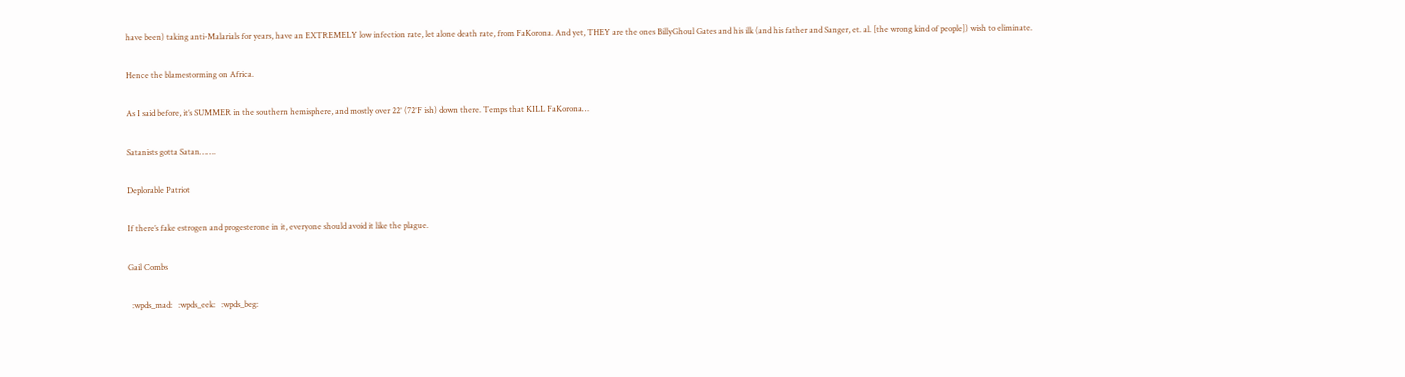have been) taking anti-Malarials for years, have an EXTREMELY low infection rate, let alone death rate, from FaKorona. And yet, THEY are the ones BillyGhoul Gates and his ilk (and his father and Sanger, et. al. [the wrong kind of people]) wish to eliminate.

Hence the blamestorming on Africa.

As I said before, it’s SUMMER in the southern hemisphere, and mostly over 22° (72°F ish) down there. Temps that KILL FaKorona…

Satanists gotta Satan…….

Deplorable Patriot

If there’s fake estrogen and progesterone in it, everyone should avoid it like the plague.

Gail Combs

  :wpds_mad:   :wpds_eek:   :wpds_beg: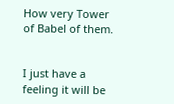How very Tower of Babel of them.


I just have a feeling it will be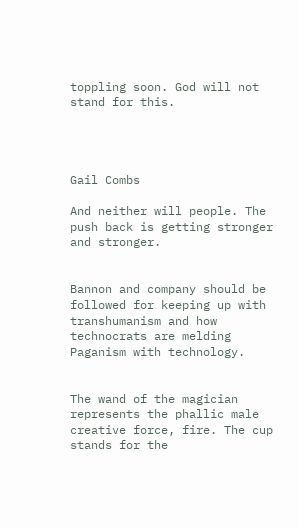toppling soon. God will not stand for this.




Gail Combs

And neither will people. The push back is getting stronger and stronger.


Bannon and company should be followed for keeping up with transhumanism and how technocrats are melding Paganism with technology.


The wand of the magician represents the phallic male creative force, fire. The cup stands for the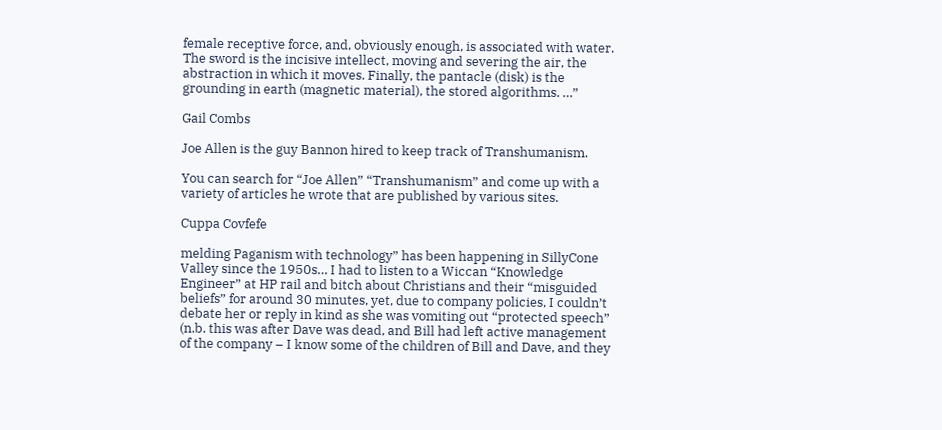female receptive force, and, obviously enough, is associated with water. The sword is the incisive intellect, moving and severing the air, the abstraction in which it moves. Finally, the pantacle (disk) is the grounding in earth (magnetic material), the stored algorithms. …”

Gail Combs

Joe Allen is the guy Bannon hired to keep track of Transhumanism.

You can search for “Joe Allen” “Transhumanism” and come up with a variety of articles he wrote that are published by various sites.

Cuppa Covfefe

melding Paganism with technology” has been happening in SillyCone Valley since the 1950s… I had to listen to a Wiccan “Knowledge Engineer” at HP rail and bitch about Christians and their “misguided beliefs” for around 30 minutes, yet, due to company policies, I couldn’t debate her or reply in kind as she was vomiting out “protected speech” (n.b. this was after Dave was dead, and Bill had left active management of the company – I know some of the children of Bill and Dave, and they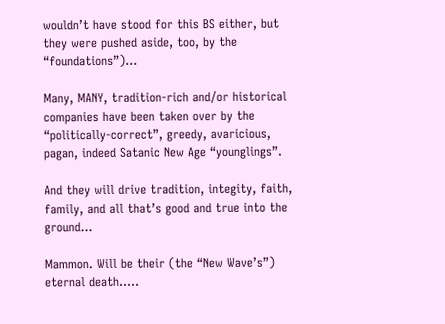wouldn’t have stood for this BS either, but they were pushed aside, too, by the “foundations”)…

Many, MANY, tradition-rich and/or historical companies have been taken over by the “politically-correct”, greedy, avaricious, pagan, indeed Satanic New Age “younglings”.

And they will drive tradition, integity, faith, family, and all that’s good and true into the ground…

Mammon. Will be their (the “New Wave’s”) eternal death…..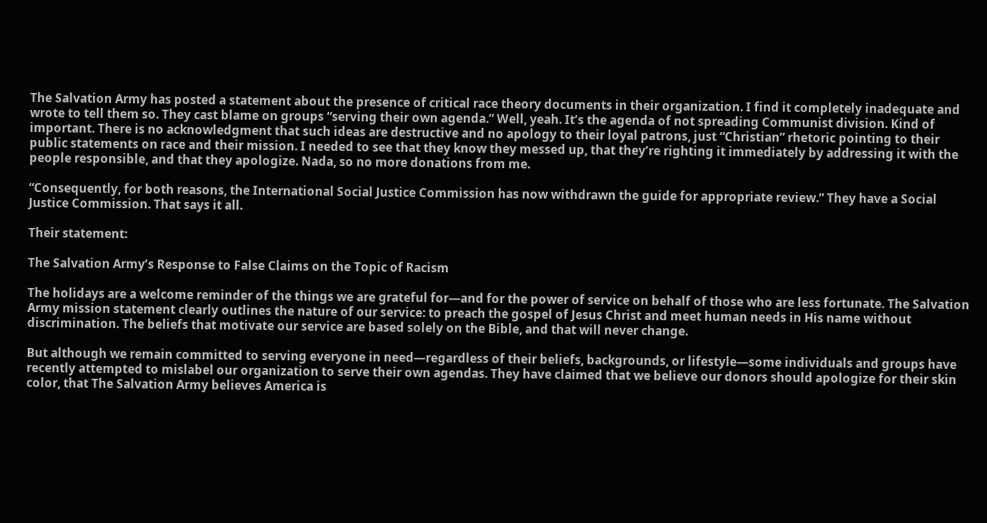The Salvation Army has posted a statement about the presence of critical race theory documents in their organization. I find it completely inadequate and wrote to tell them so. They cast blame on groups “serving their own agenda.” Well, yeah. It’s the agenda of not spreading Communist division. Kind of important. There is no acknowledgment that such ideas are destructive and no apology to their loyal patrons, just “Christian” rhetoric pointing to their public statements on race and their mission. I needed to see that they know they messed up, that they’re righting it immediately by addressing it with the people responsible, and that they apologize. Nada, so no more donations from me.

“Consequently, for both reasons, the International Social Justice Commission has now withdrawn the guide for appropriate review.” They have a Social Justice Commission. That says it all.

Their statement:

The Salvation Army’s Response to False Claims on the Topic of Racism

The holidays are a welcome reminder of the things we are grateful for—and for the power of service on behalf of those who are less fortunate. The Salvation Army mission statement clearly outlines the nature of our service: to preach the gospel of Jesus Christ and meet human needs in His name without discrimination. The beliefs that motivate our service are based solely on the Bible, and that will never change.

But although we remain committed to serving everyone in need—regardless of their beliefs, backgrounds, or lifestyle—some individuals and groups have recently attempted to mislabel our organization to serve their own agendas. They have claimed that we believe our donors should apologize for their skin color, that The Salvation Army believes America is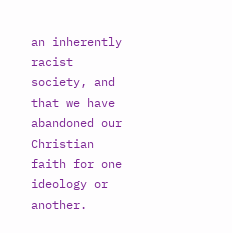an inherently racist society, and that we have abandoned our Christian faith for one ideology or another.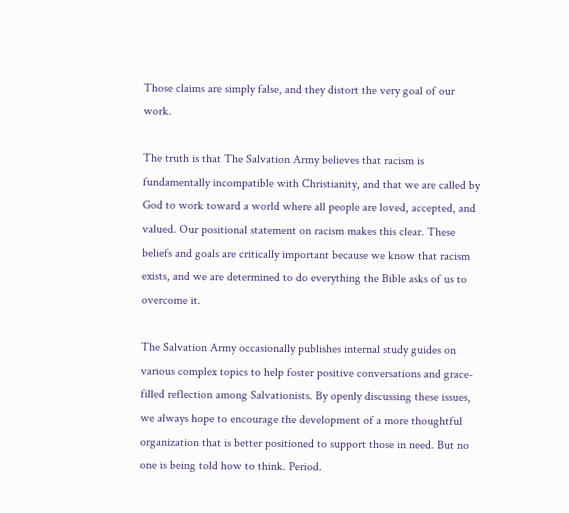Those claims are simply false, and they distort the very goal of our work.

The truth is that The Salvation Army believes that racism is fundamentally incompatible with Christianity, and that we are called by God to work toward a world where all people are loved, accepted, and valued. Our positional statement on racism makes this clear. These beliefs and goals are critically important because we know that racism exists, and we are determined to do everything the Bible asks of us to overcome it.

The Salvation Army occasionally publishes internal study guides on various complex topics to help foster positive conversations and grace-filled reflection among Salvationists. By openly discussing these issues, we always hope to encourage the development of a more thoughtful organization that is better positioned to support those in need. But no one is being told how to think. Period.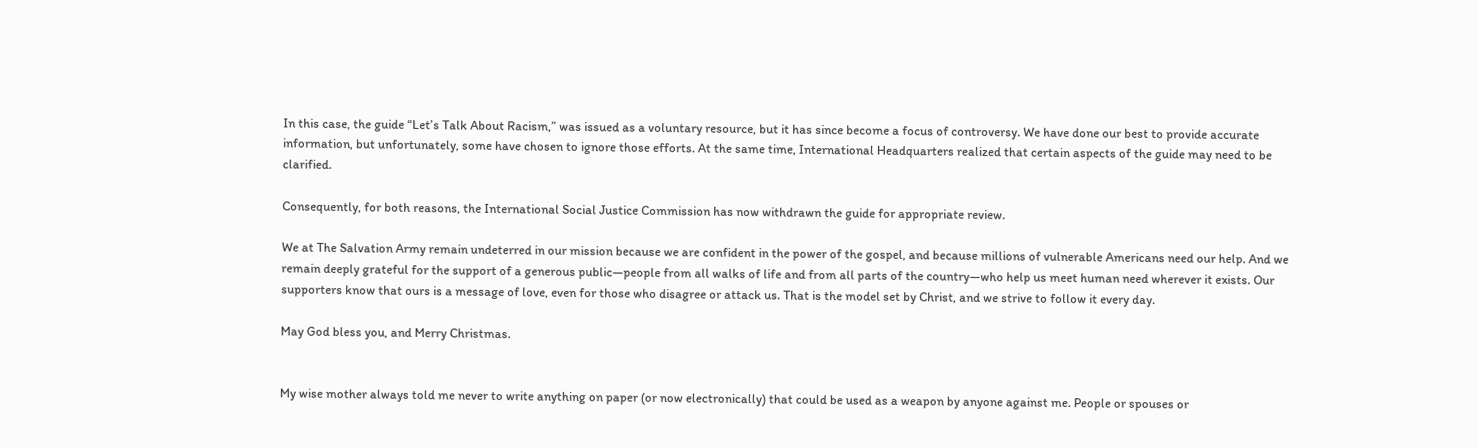In this case, the guide “Let’s Talk About Racism,” was issued as a voluntary resource, but it has since become a focus of controversy. We have done our best to provide accurate information, but unfortunately, some have chosen to ignore those efforts. At the same time, International Headquarters realized that certain aspects of the guide may need to be clarified.

Consequently, for both reasons, the International Social Justice Commission has now withdrawn the guide for appropriate review.

We at The Salvation Army remain undeterred in our mission because we are confident in the power of the gospel, and because millions of vulnerable Americans need our help. And we remain deeply grateful for the support of a generous public—people from all walks of life and from all parts of the country—who help us meet human need wherever it exists. Our supporters know that ours is a message of love, even for those who disagree or attack us. That is the model set by Christ, and we strive to follow it every day.

May God bless you, and Merry Christmas.


My wise mother always told me never to write anything on paper (or now electronically) that could be used as a weapon by anyone against me. People or spouses or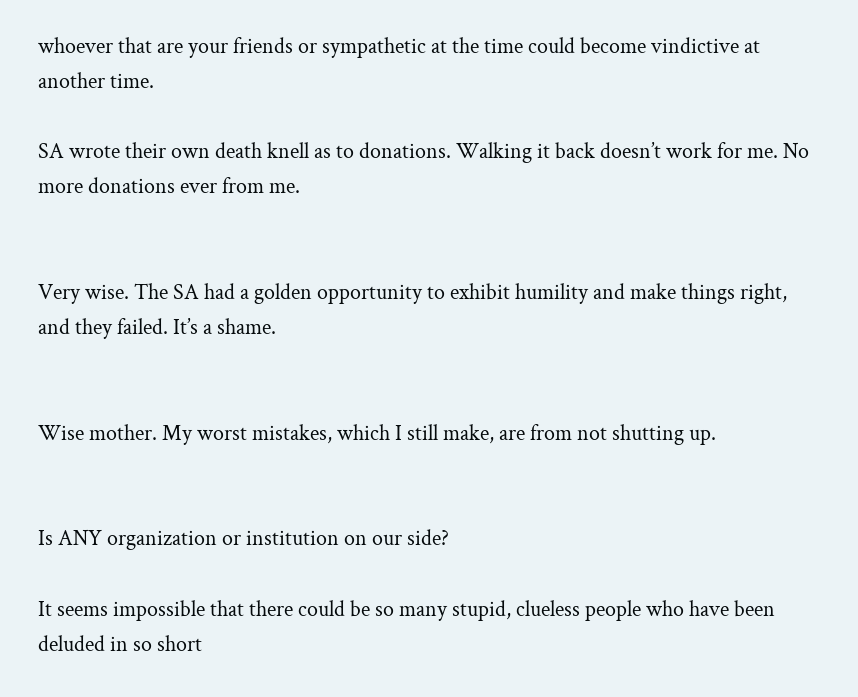whoever that are your friends or sympathetic at the time could become vindictive at another time.

SA wrote their own death knell as to donations. Walking it back doesn’t work for me. No more donations ever from me.


Very wise. The SA had a golden opportunity to exhibit humility and make things right, and they failed. It’s a shame.


Wise mother. My worst mistakes, which I still make, are from not shutting up.


Is ANY organization or institution on our side?

It seems impossible that there could be so many stupid, clueless people who have been deluded in so short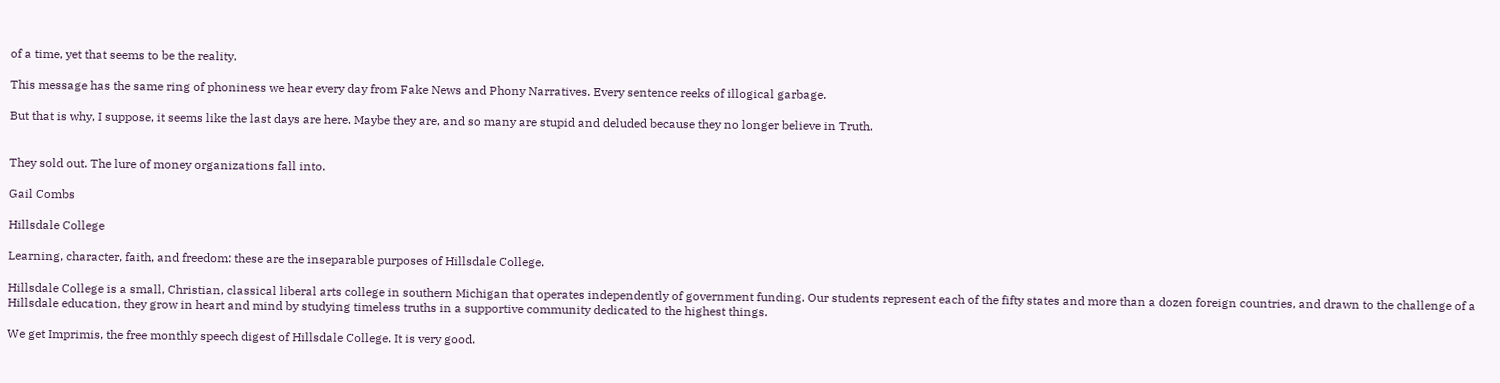of a time, yet that seems to be the reality.

This message has the same ring of phoniness we hear every day from Fake News and Phony Narratives. Every sentence reeks of illogical garbage.

But that is why, I suppose, it seems like the last days are here. Maybe they are, and so many are stupid and deluded because they no longer believe in Truth.


They sold out. The lure of money organizations fall into.

Gail Combs

Hillsdale College

Learning, character, faith, and freedom: these are the inseparable purposes of Hillsdale College.

Hillsdale College is a small, Christian, classical liberal arts college in southern Michigan that operates independently of government funding. Our students represent each of the fifty states and more than a dozen foreign countries, and drawn to the challenge of a Hillsdale education, they grow in heart and mind by studying timeless truths in a supportive community dedicated to the highest things.

We get Imprimis, the free monthly speech digest of Hillsdale College. It is very good.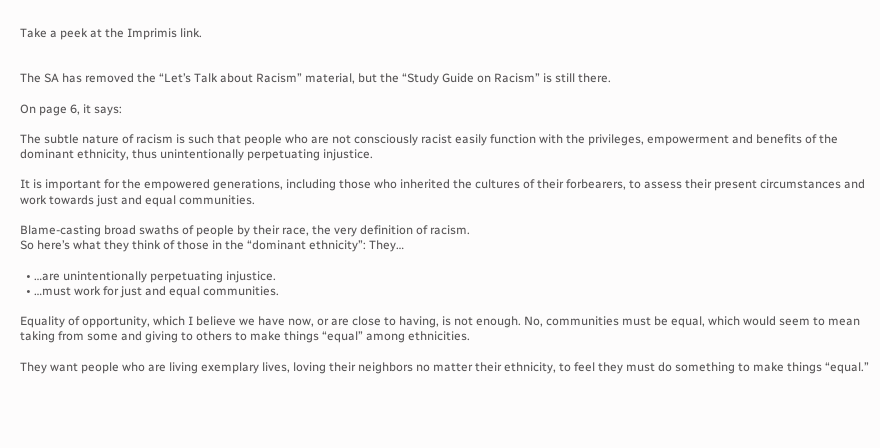Take a peek at the Imprimis link.


The SA has removed the “Let’s Talk about Racism” material, but the “Study Guide on Racism” is still there.

On page 6, it says:

The subtle nature of racism is such that people who are not consciously racist easily function with the privileges, empowerment and benefits of the dominant ethnicity, thus unintentionally perpetuating injustice.

It is important for the empowered generations, including those who inherited the cultures of their forbearers, to assess their present circumstances and work towards just and equal communities.

Blame-casting broad swaths of people by their race, the very definition of racism.
So here’s what they think of those in the “dominant ethnicity”: They…

  • …are unintentionally perpetuating injustice.
  • …must work for just and equal communities.

Equality of opportunity, which I believe we have now, or are close to having, is not enough. No, communities must be equal, which would seem to mean taking from some and giving to others to make things “equal” among ethnicities.

They want people who are living exemplary lives, loving their neighbors no matter their ethnicity, to feel they must do something to make things “equal.”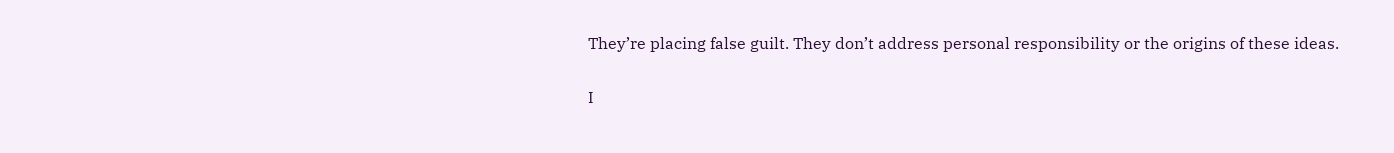They’re placing false guilt. They don’t address personal responsibility or the origins of these ideas.

I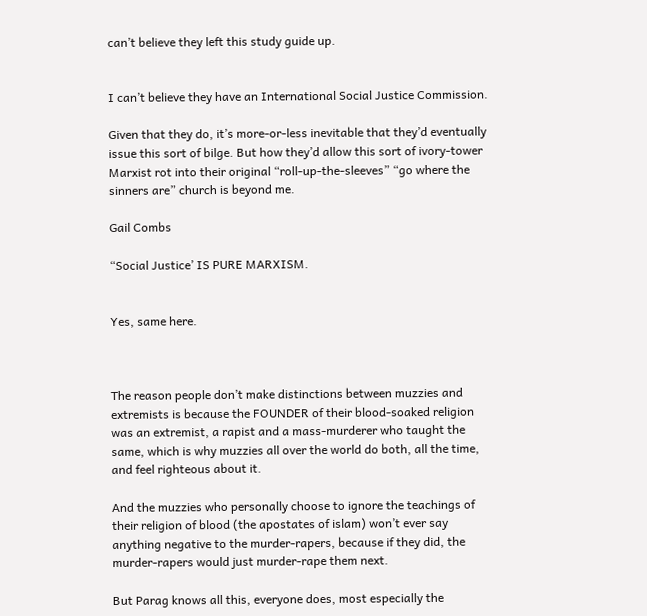can’t believe they left this study guide up.


I can’t believe they have an International Social Justice Commission.

Given that they do, it’s more-or-less inevitable that they’d eventually issue this sort of bilge. But how they’d allow this sort of ivory-tower Marxist rot into their original “roll-up-the-sleeves” “go where the sinners are” church is beyond me.

Gail Combs

“Social Justice’ IS PURE MARXISM.


Yes, same here.



The reason people don’t make distinctions between muzzies and extremists is because the FOUNDER of their blood-soaked religion was an extremist, a rapist and a mass-murderer who taught the same, which is why muzzies all over the world do both, all the time, and feel righteous about it.

And the muzzies who personally choose to ignore the teachings of their religion of blood (the apostates of islam) won’t ever say anything negative to the murder-rapers, because if they did, the murder-rapers would just murder-rape them next.

But Parag knows all this, everyone does, most especially the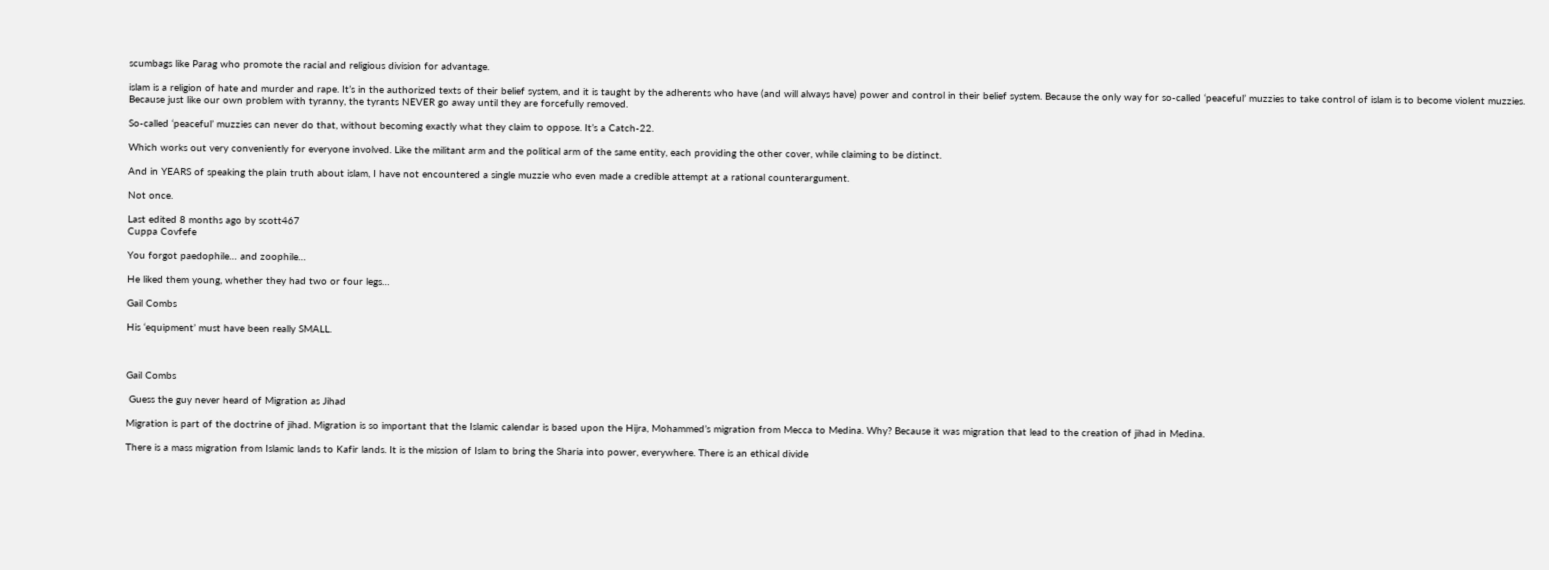scumbags like Parag who promote the racial and religious division for advantage.

islam is a religion of hate and murder and rape. It’s in the authorized texts of their belief system, and it is taught by the adherents who have (and will always have) power and control in their belief system. Because the only way for so-called ‘peaceful’ muzzies to take control of islam is to become violent muzzies. Because just like our own problem with tyranny, the tyrants NEVER go away until they are forcefully removed.

So-called ‘peaceful’ muzzies can never do that, without becoming exactly what they claim to oppose. It’s a Catch-22.

Which works out very conveniently for everyone involved. Like the militant arm and the political arm of the same entity, each providing the other cover, while claiming to be distinct.

And in YEARS of speaking the plain truth about islam, I have not encountered a single muzzie who even made a credible attempt at a rational counterargument.

Not once.

Last edited 8 months ago by scott467
Cuppa Covfefe

You forgot paedophile… and zoophile…

He liked them young, whether they had two or four legs…

Gail Combs

His ‘equipment’ must have been really SMALL.



Gail Combs

 Guess the guy never heard of Migration as Jihad

Migration is part of the doctrine of jihad. Migration is so important that the Islamic calendar is based upon the Hijra, Mohammed’s migration from Mecca to Medina. Why? Because it was migration that lead to the creation of jihad in Medina.

There is a mass migration from Islamic lands to Kafir lands. It is the mission of Islam to bring the Sharia into power, everywhere. There is an ethical divide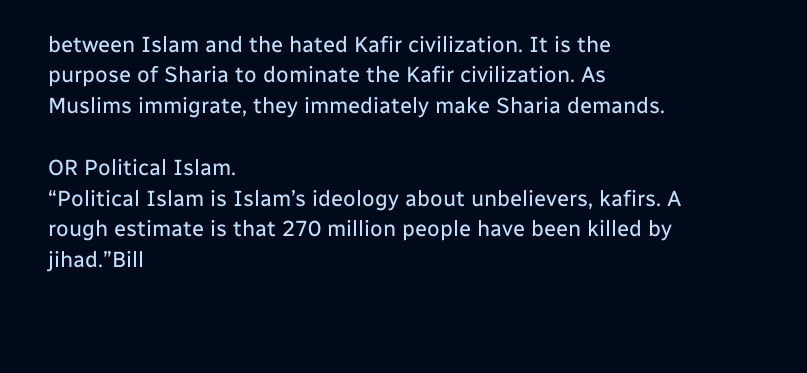between Islam and the hated Kafir civilization. It is the purpose of Sharia to dominate the Kafir civilization. As Muslims immigrate, they immediately make Sharia demands.

OR Political Islam.
“Political Islam is Islam’s ideology about unbelievers, kafirs. A rough estimate is that 270 million people have been killed by jihad.”Bill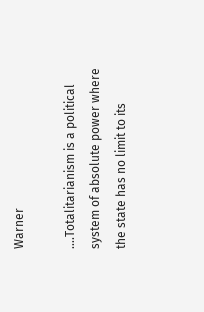Warner

….Totalitarianism is a political system of absolute power where the state has no limit to its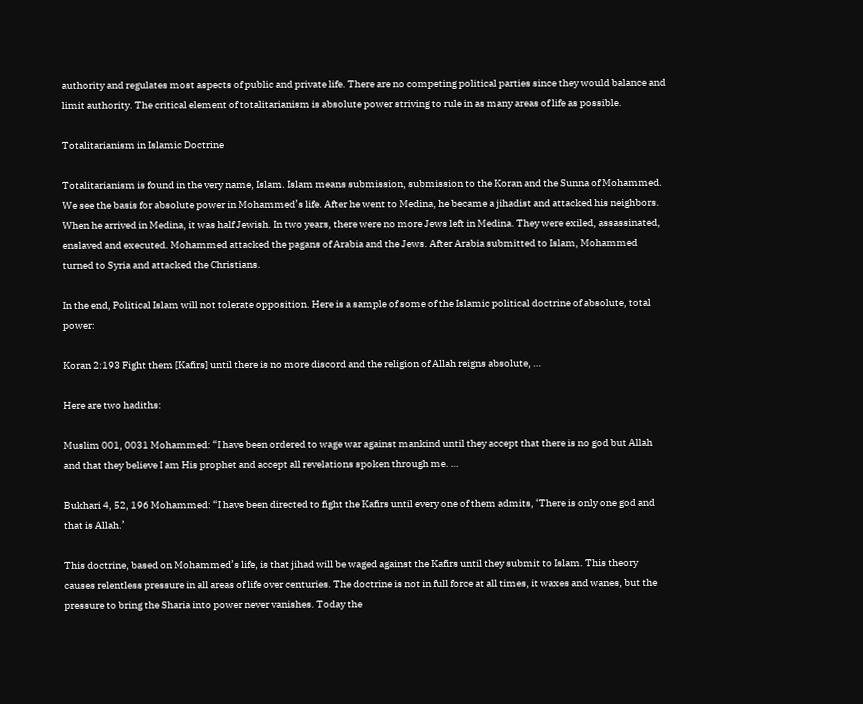authority and regulates most aspects of public and private life. There are no competing political parties since they would balance and limit authority. The critical element of totalitarianism is absolute power striving to rule in as many areas of life as possible.

Totalitarianism in Islamic Doctrine

Totalitarianism is found in the very name, Islam. Islam means submission, submission to the Koran and the Sunna of Mohammed. We see the basis for absolute power in Mohammed’s life. After he went to Medina, he became a jihadist and attacked his neighbors. When he arrived in Medina, it was half Jewish. In two years, there were no more Jews left in Medina. They were exiled, assassinated, enslaved and executed. Mohammed attacked the pagans of Arabia and the Jews. After Arabia submitted to Islam, Mohammed turned to Syria and attacked the Christians.

In the end, Political Islam will not tolerate opposition. Here is a sample of some of the Islamic political doctrine of absolute, total power:

Koran 2:193 Fight them [Kafirs] until there is no more discord and the religion of Allah reigns absolute, …

Here are two hadiths:

Muslim 001, 0031 Mohammed: “I have been ordered to wage war against mankind until they accept that there is no god but Allah and that they believe I am His prophet and accept all revelations spoken through me. …

Bukhari 4, 52, 196 Mohammed: “I have been directed to fight the Kafirs until every one of them admits, ‘There is only one god and that is Allah.’

This doctrine, based on Mohammed’s life, is that jihad will be waged against the Kafirs until they submit to Islam. This theory causes relentless pressure in all areas of life over centuries. The doctrine is not in full force at all times, it waxes and wanes, but the pressure to bring the Sharia into power never vanishes. Today the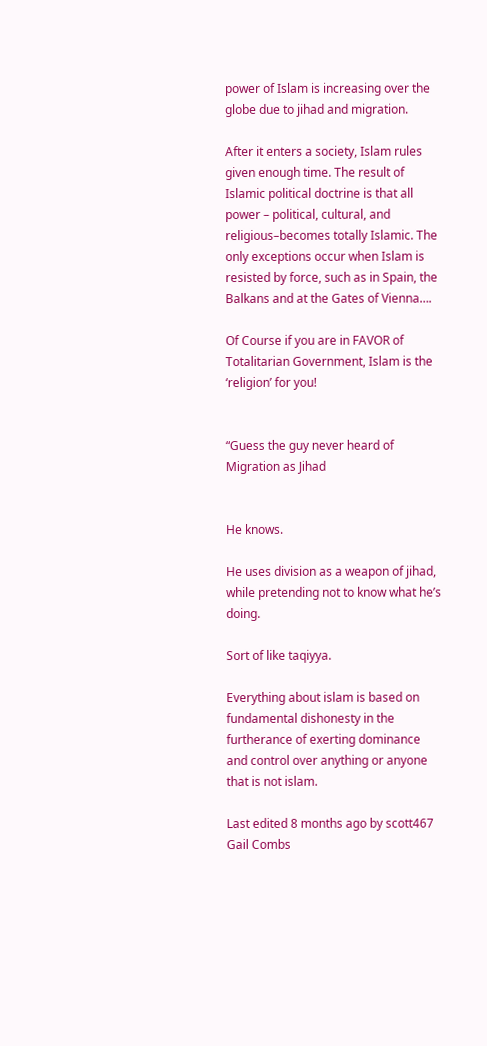power of Islam is increasing over the globe due to jihad and migration.

After it enters a society, Islam rules given enough time. The result of Islamic political doctrine is that all power – political, cultural, and religious–becomes totally Islamic. The only exceptions occur when Islam is resisted by force, such as in Spain, the Balkans and at the Gates of Vienna….

Of Course if you are in FAVOR of Totalitarian Government, Islam is the ‘religion’ for you!


“Guess the guy never heard of Migration as Jihad


He knows.

He uses division as a weapon of jihad, while pretending not to know what he’s doing.

Sort of like taqiyya.

Everything about islam is based on fundamental dishonesty in the furtherance of exerting dominance and control over anything or anyone that is not islam.

Last edited 8 months ago by scott467
Gail Combs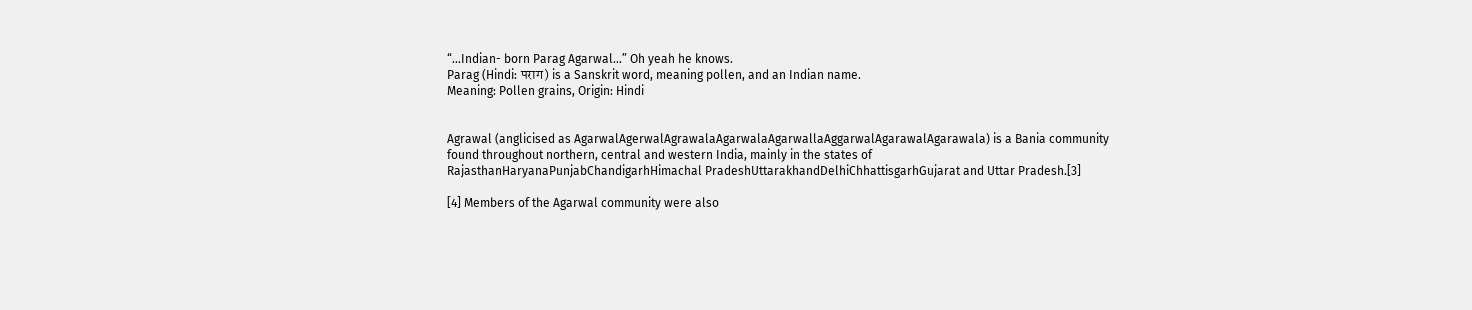“…Indian- born Parag Agarwal…” Oh yeah he knows.
Parag (Hindi: पराग) is a Sanskrit word, meaning pollen, and an Indian name.
Meaning: Pollen grains, Origin: Hindi


Agrawal (anglicised as AgarwalAgerwalAgrawalaAgarwalaAgarwallaAggarwalAgarawalAgarawala) is a Bania community found throughout northern, central and western India, mainly in the states of RajasthanHaryanaPunjabChandigarhHimachal PradeshUttarakhandDelhiChhattisgarhGujarat and Uttar Pradesh.[3]

[4] Members of the Agarwal community were also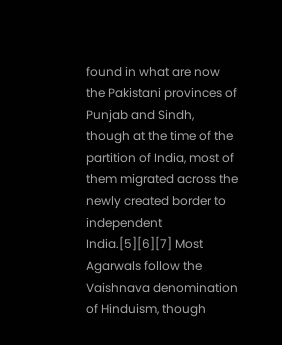found in what are now the Pakistani provinces of Punjab and Sindh, though at the time of the partition of India, most of them migrated across the newly created border to independent India.[5][6][7] Most Agarwals follow the Vaishnava denomination of Hinduism, though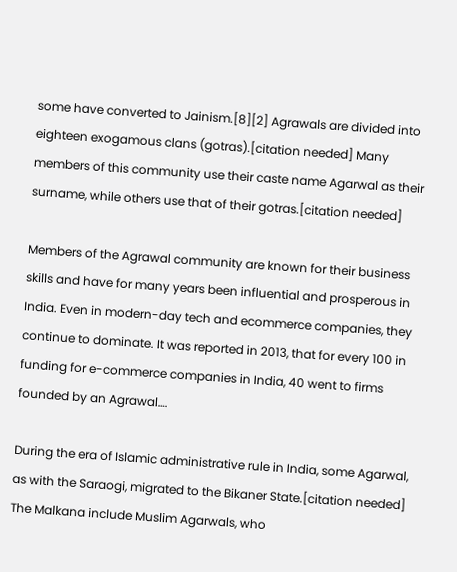some have converted to Jainism.[8][2] Agrawals are divided into eighteen exogamous clans (gotras).[citation needed] Many members of this community use their caste name Agarwal as their surname, while others use that of their gotras.[citation needed]

Members of the Agrawal community are known for their business skills and have for many years been influential and prosperous in India. Even in modern-day tech and ecommerce companies, they continue to dominate. It was reported in 2013, that for every 100 in funding for e-commerce companies in India, 40 went to firms founded by an Agrawal….

During the era of Islamic administrative rule in India, some Agarwal, as with the Saraogi, migrated to the Bikaner State.[citation needed] The Malkana include Muslim Agarwals, who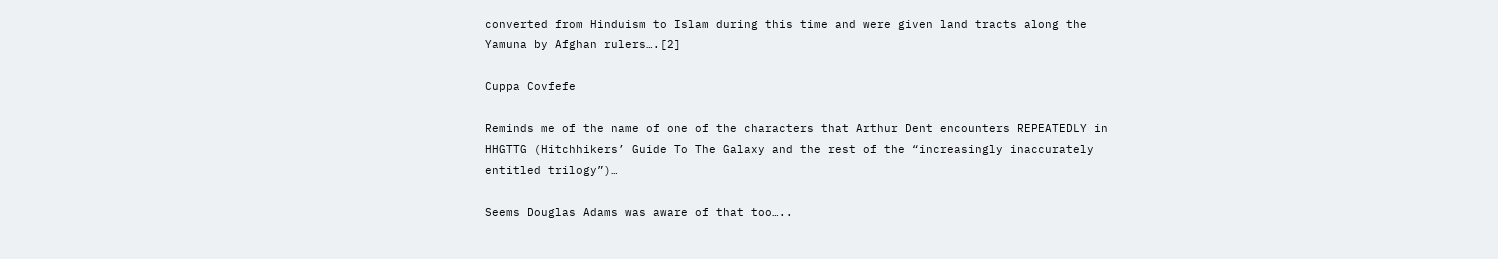converted from Hinduism to Islam during this time and were given land tracts along the Yamuna by Afghan rulers….[2]

Cuppa Covfefe

Reminds me of the name of one of the characters that Arthur Dent encounters REPEATEDLY in HHGTTG (Hitchhikers’ Guide To The Galaxy and the rest of the “increasingly inaccurately entitled trilogy”)…

Seems Douglas Adams was aware of that too…..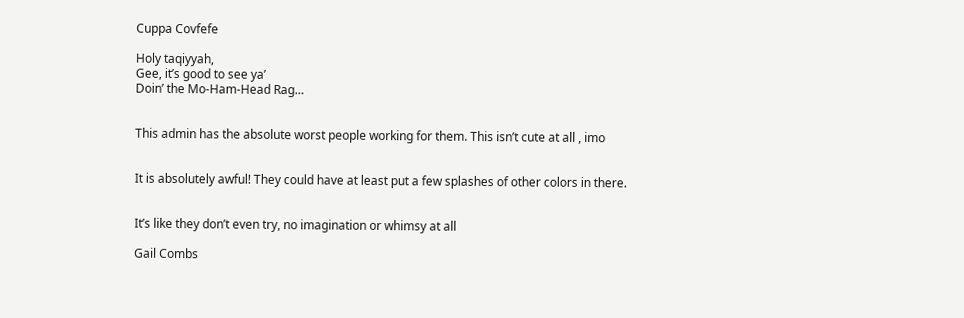Cuppa Covfefe

Holy taqiyyah,
Gee, it’s good to see ya’
Doin’ the Mo-Ham-Head Rag…


This admin has the absolute worst people working for them. This isn’t cute at all , imo


It is absolutely awful! They could have at least put a few splashes of other colors in there.


It’s like they don’t even try, no imagination or whimsy at all

Gail Combs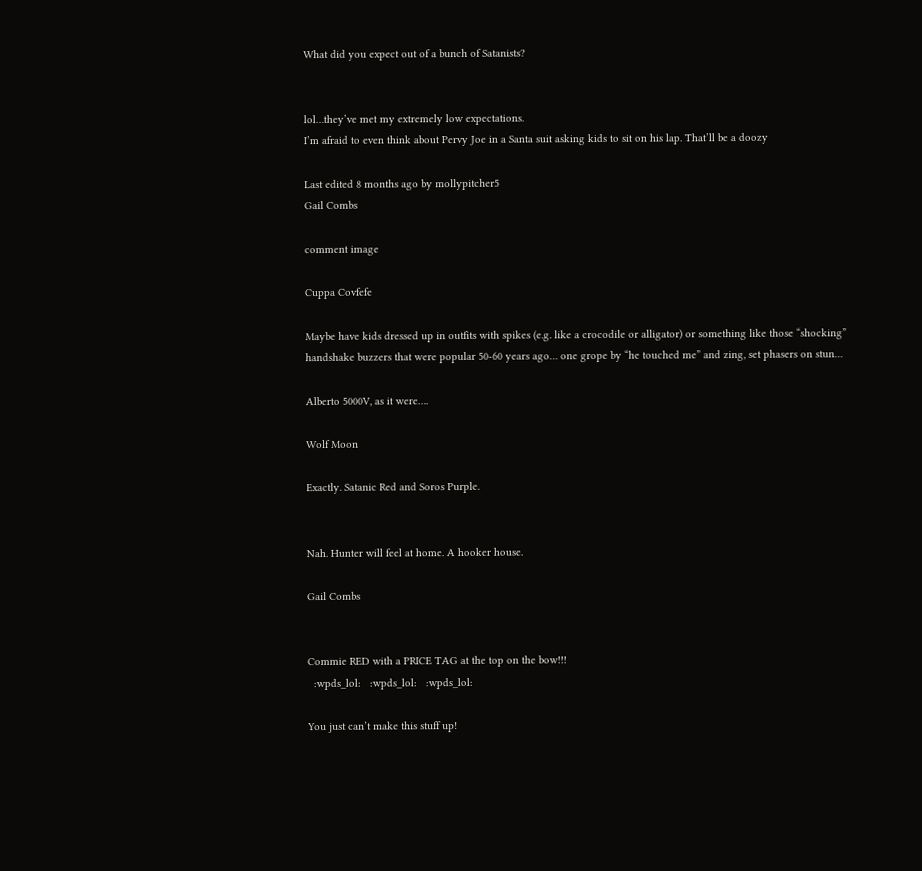What did you expect out of a bunch of Satanists?


lol…they’ve met my extremely low expectations.
I’m afraid to even think about Pervy Joe in a Santa suit asking kids to sit on his lap. That’ll be a doozy

Last edited 8 months ago by mollypitcher5
Gail Combs

comment image

Cuppa Covfefe

Maybe have kids dressed up in outfits with spikes (e.g. like a crocodile or alligator) or something like those “shocking” handshake buzzers that were popular 50-60 years ago… one grope by “he touched me” and zing, set phasers on stun…

Alberto 5000V, as it were….

Wolf Moon

Exactly. Satanic Red and Soros Purple.


Nah. Hunter will feel at home. A hooker house.

Gail Combs


Commie RED with a PRICE TAG at the top on the bow!!!
  :wpds_lol:   :wpds_lol:   :wpds_lol:

You just can’t make this stuff up!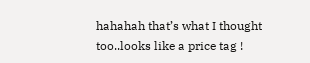hahahah that’s what I thought too..looks like a price tag !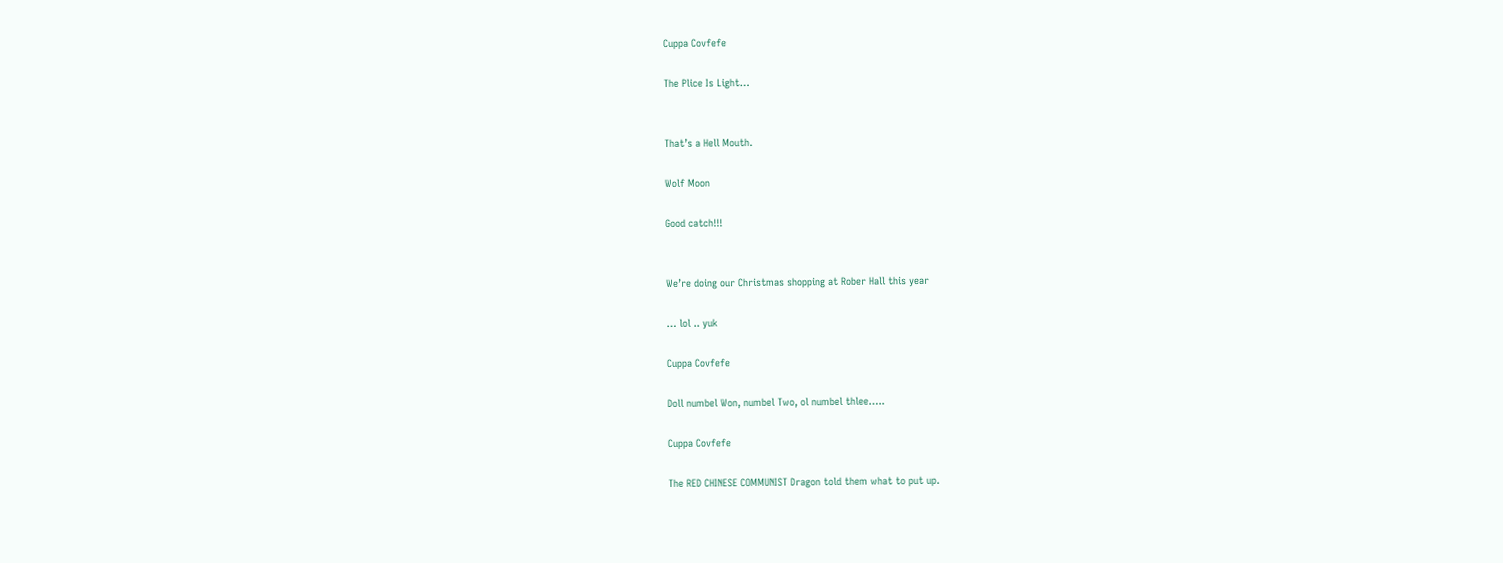Cuppa Covfefe

The Plice Is Light…


That’s a Hell Mouth.

Wolf Moon

Good catch!!!


We’re doing our Christmas shopping at Rober Hall this year

… lol .. yuk

Cuppa Covfefe

Doll numbel Won, numbel Two, ol numbel thlee…..

Cuppa Covfefe

The RED CHINESE COMMUNIST Dragon told them what to put up.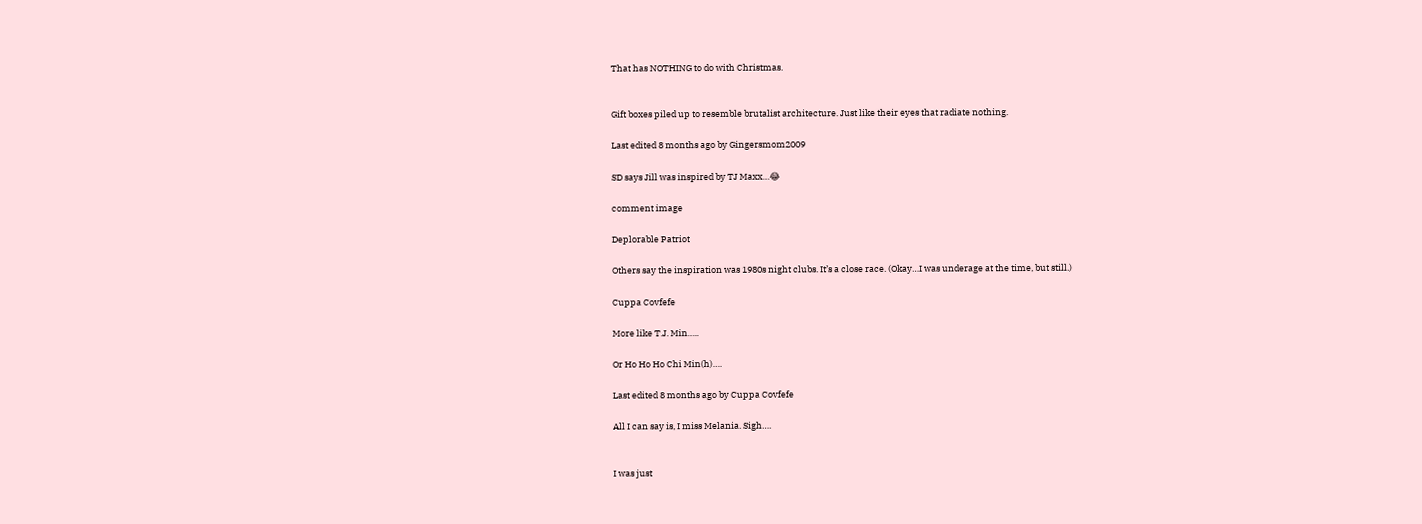That has NOTHING to do with Christmas.


Gift boxes piled up to resemble brutalist architecture. Just like their eyes that radiate nothing.

Last edited 8 months ago by Gingersmom2009

SD says Jill was inspired by TJ Maxx…😂

comment image

Deplorable Patriot

Others say the inspiration was 1980s night clubs. It’s a close race. (Okay…I was underage at the time, but still.)

Cuppa Covfefe

More like T.J. Min…..

Or Ho Ho Ho Chi Min(h)….

Last edited 8 months ago by Cuppa Covfefe

All I can say is, I miss Melania. Sigh….


I was just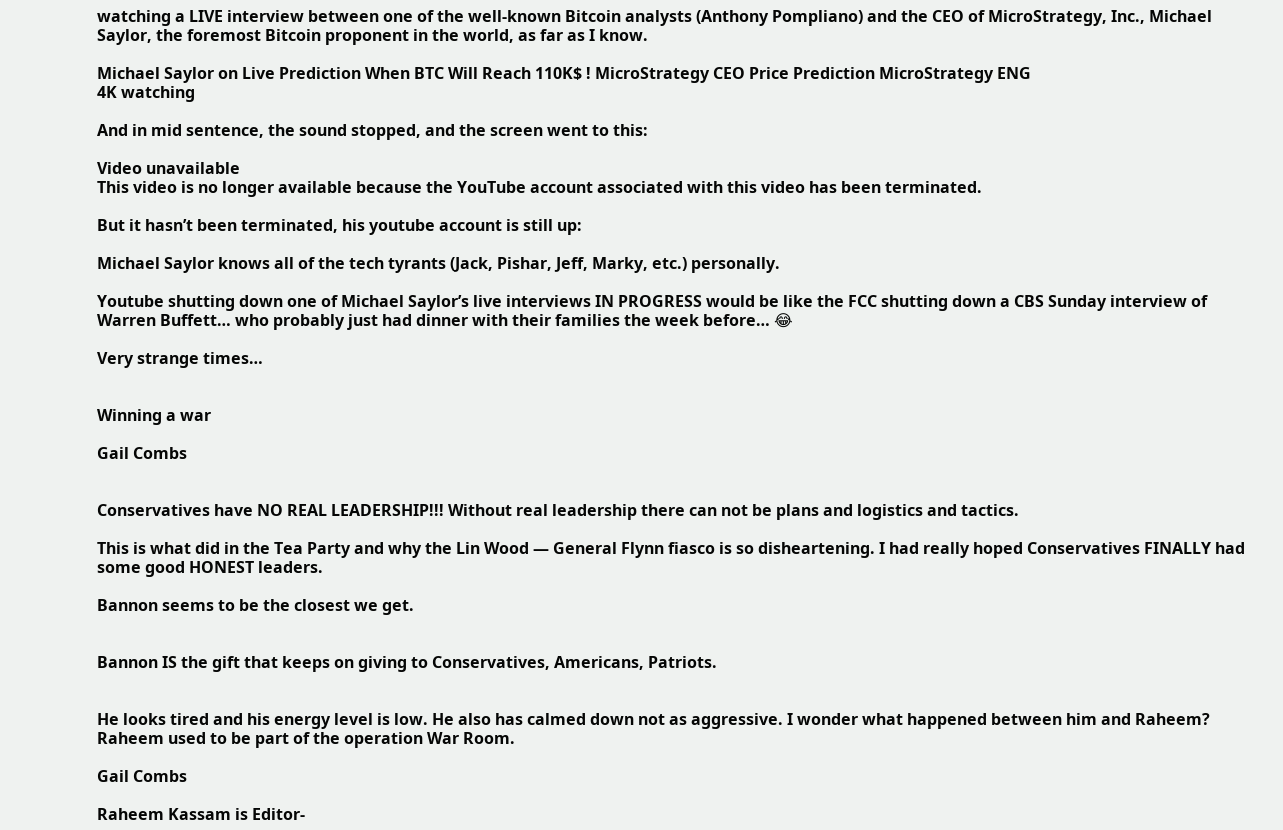watching a LIVE interview between one of the well-known Bitcoin analysts (Anthony Pompliano) and the CEO of MicroStrategy, Inc., Michael Saylor, the foremost Bitcoin proponent in the world, as far as I know.

Michael Saylor on Live Prediction When BTC Will Reach 110K$ ! MicroStrategy CEO Price Prediction MicroStrategy ENG
4K watching

And in mid sentence, the sound stopped, and the screen went to this:

Video unavailable
This video is no longer available because the YouTube account associated with this video has been terminated.

But it hasn’t been terminated, his youtube account is still up:

Michael Saylor knows all of the tech tyrants (Jack, Pishar, Jeff, Marky, etc.) personally.

Youtube shutting down one of Michael Saylor’s live interviews IN PROGRESS would be like the FCC shutting down a CBS Sunday interview of Warren Buffett… who probably just had dinner with their families the week before… 😂

Very strange times…


Winning a war

Gail Combs


Conservatives have NO REAL LEADERSHIP!!! Without real leadership there can not be plans and logistics and tactics.

This is what did in the Tea Party and why the Lin Wood — General Flynn fiasco is so disheartening. I had really hoped Conservatives FINALLY had some good HONEST leaders.

Bannon seems to be the closest we get.


Bannon IS the gift that keeps on giving to Conservatives, Americans, Patriots.


He looks tired and his energy level is low. He also has calmed down not as aggressive. I wonder what happened between him and Raheem? Raheem used to be part of the operation War Room.

Gail Combs

Raheem Kassam is Editor-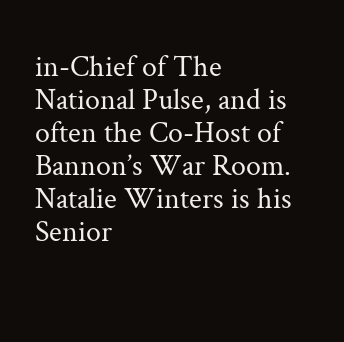in-Chief of The National Pulse, and is often the Co-Host of Bannon’s War Room. Natalie Winters is his Senior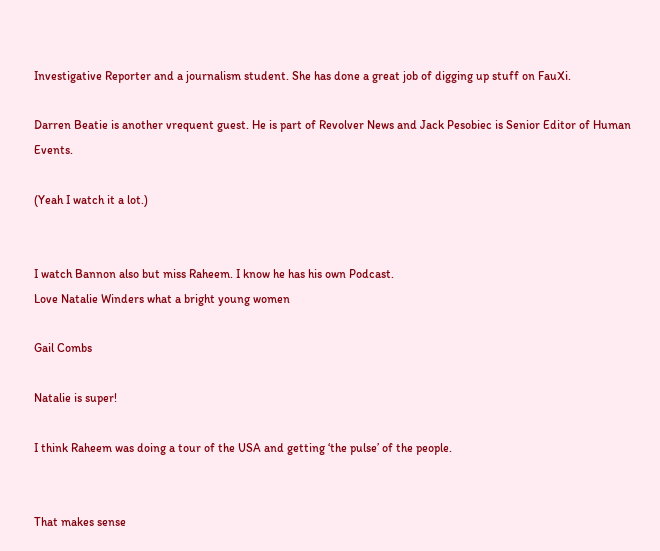Investigative Reporter and a journalism student. She has done a great job of digging up stuff on FauXi.

Darren Beatie is another vrequent guest. He is part of Revolver News and Jack Pesobiec is Senior Editor of Human Events.

(Yeah I watch it a lot.)


I watch Bannon also but miss Raheem. I know he has his own Podcast.
Love Natalie Winders what a bright young women

Gail Combs

Natalie is super!

I think Raheem was doing a tour of the USA and getting ‘the pulse’ of the people.


That makes sense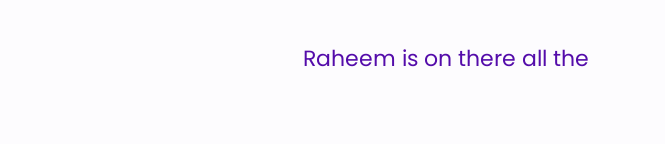Raheem is on there all the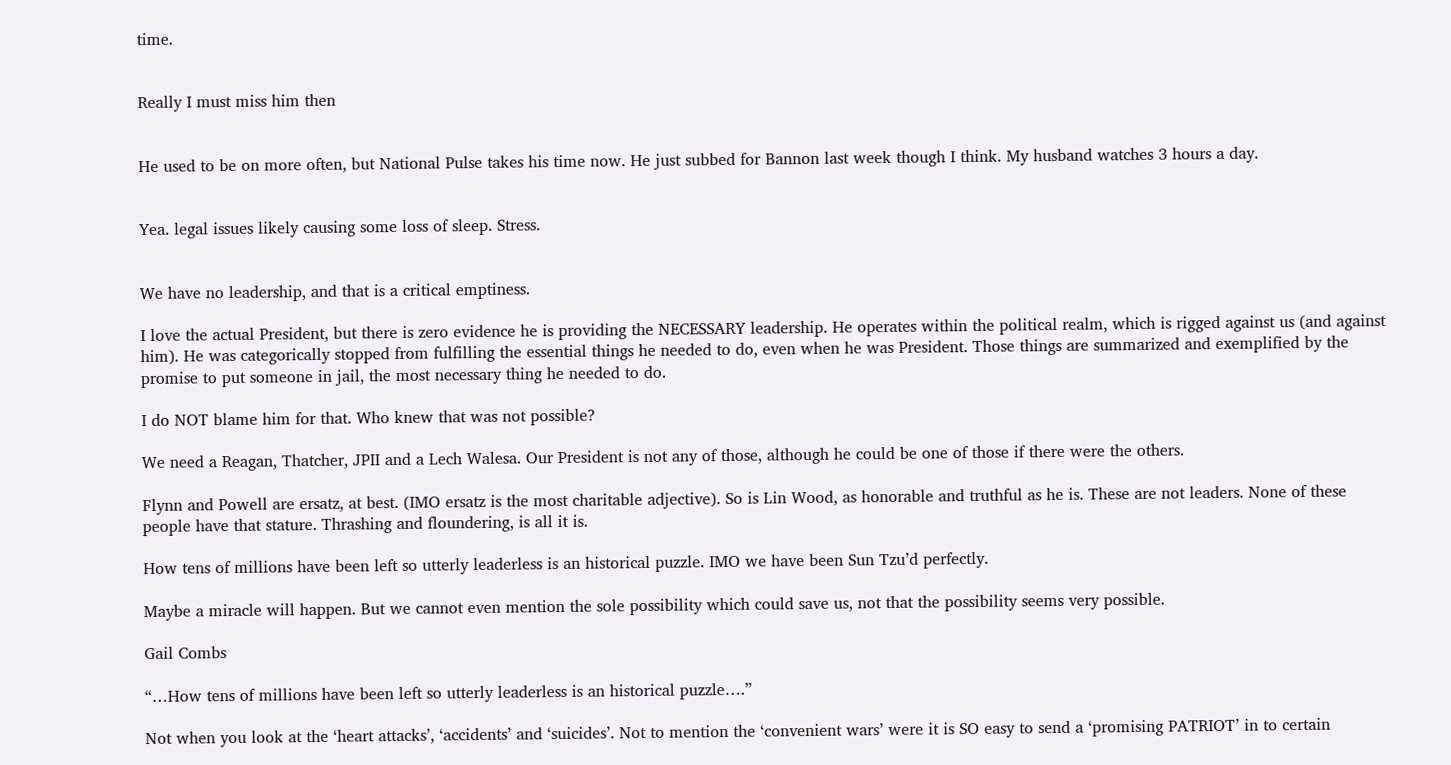time.


Really I must miss him then


He used to be on more often, but National Pulse takes his time now. He just subbed for Bannon last week though I think. My husband watches 3 hours a day.


Yea. legal issues likely causing some loss of sleep. Stress.


We have no leadership, and that is a critical emptiness.

I love the actual President, but there is zero evidence he is providing the NECESSARY leadership. He operates within the political realm, which is rigged against us (and against him). He was categorically stopped from fulfilling the essential things he needed to do, even when he was President. Those things are summarized and exemplified by the promise to put someone in jail, the most necessary thing he needed to do.

I do NOT blame him for that. Who knew that was not possible?

We need a Reagan, Thatcher, JPII and a Lech Walesa. Our President is not any of those, although he could be one of those if there were the others.

Flynn and Powell are ersatz, at best. (IMO ersatz is the most charitable adjective). So is Lin Wood, as honorable and truthful as he is. These are not leaders. None of these people have that stature. Thrashing and floundering, is all it is.

How tens of millions have been left so utterly leaderless is an historical puzzle. IMO we have been Sun Tzu’d perfectly.

Maybe a miracle will happen. But we cannot even mention the sole possibility which could save us, not that the possibility seems very possible.

Gail Combs

“…How tens of millions have been left so utterly leaderless is an historical puzzle….”

Not when you look at the ‘heart attacks’, ‘accidents’ and ‘suicides’. Not to mention the ‘convenient wars’ were it is SO easy to send a ‘promising PATRIOT’ in to certain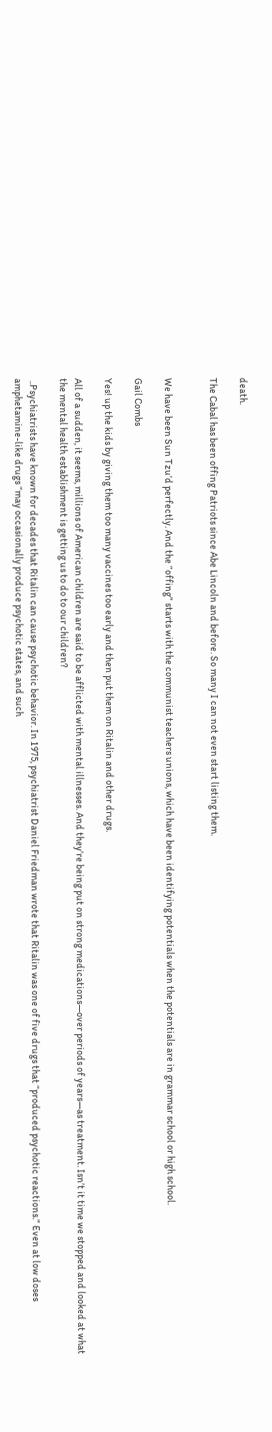death.

The Cabal has been offing Patriots since Abe Lincoln and before. So many I can not even start listing them.


We have been Sun Tzu’d perfectly. And the “offing” starts with the communist teachers unions, which have been identifying potentials when the potentials are in grammar school or high school.

Gail Combs

Yes! up the kids by giving them too many vaccines too early and then put them on Ritalin and other drugs.

All of a sudden, it seems, millions of American children are said to be afflicted with mental illnesses. And they’re being put on strong medications—over periods of years—as treatment. Isn’t it time we stopped and looked at what the mental health establishment is getting us to do to our children?

 ..Psychiatrists have known for decades that Ritalin can cause psychotic behavior. In 1975, psychiatrist Daniel Friedman wrote that Ritalin was one of five drugs that “produced psychotic reactions.” Even at low doses amphetamine-like drugs “may occasionally produce psychotic states, and such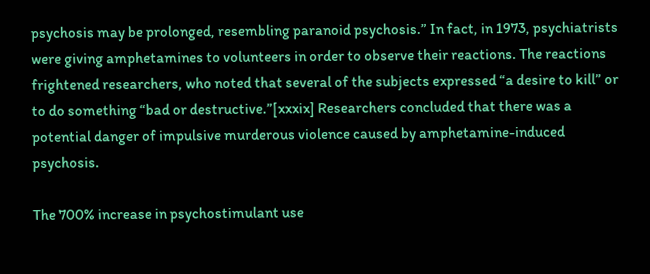psychosis may be prolonged, resembling paranoid psychosis.” In fact, in 1973, psychiatrists were giving amphetamines to volunteers in order to observe their reactions. The reactions frightened researchers, who noted that several of the subjects expressed “a desire to kill” or to do something “bad or destructive.”[xxxix] Researchers concluded that there was a potential danger of impulsive murderous violence caused by amphetamine-induced psychosis.

The 700% increase in psychostimulant use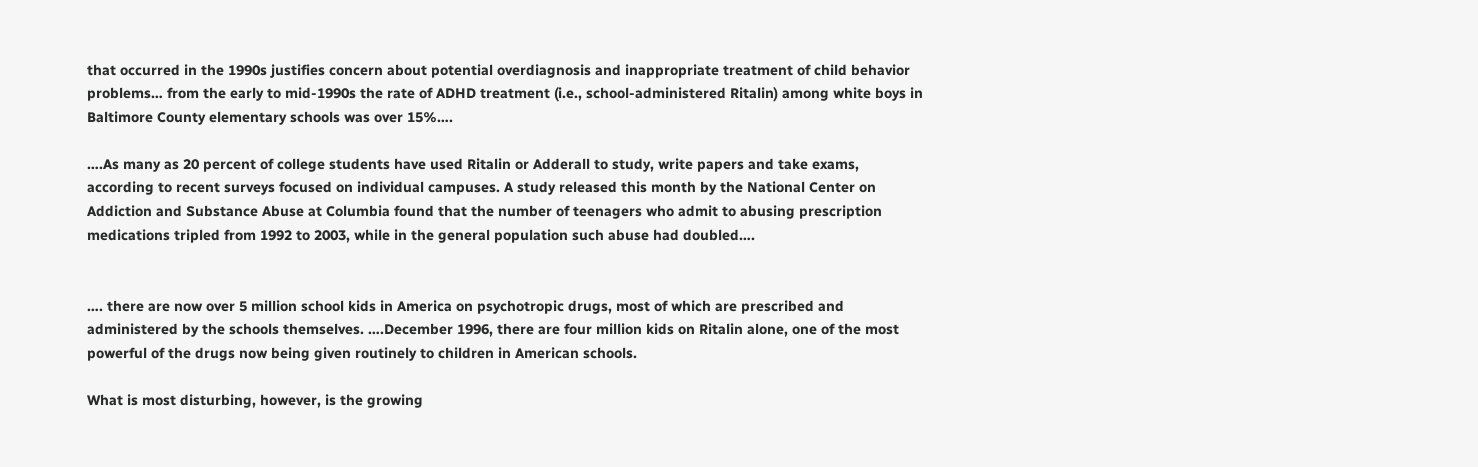that occurred in the 1990s justifies concern about potential overdiagnosis and inappropriate treatment of child behavior problems… from the early to mid-1990s the rate of ADHD treatment (i.e., school-administered Ritalin) among white boys in Baltimore County elementary schools was over 15%….

….As many as 20 percent of college students have used Ritalin or Adderall to study, write papers and take exams, according to recent surveys focused on individual campuses. A study released this month by the National Center on Addiction and Substance Abuse at Columbia found that the number of teenagers who admit to abusing prescription medications tripled from 1992 to 2003, while in the general population such abuse had doubled….


…. there are now over 5 million school kids in America on psychotropic drugs, most of which are prescribed and administered by the schools themselves. ….December 1996, there are four million kids on Ritalin alone, one of the most powerful of the drugs now being given routinely to children in American schools.

What is most disturbing, however, is the growing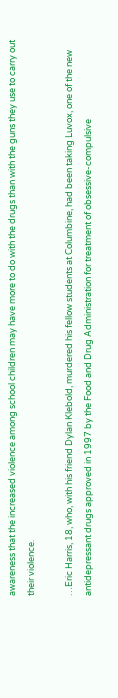awareness that the increased violence among school children may have more to do with the drugs than with the guns they use to carry out their violence.

…Eric Harris, 18, who, with his friend Dylan Klebold, murdered his fellow students at Columbine, had been taking Luvox, one of the new antidepressant drugs approved in 1997 by the Food and Drug Administration for treatment of obsessive-compulsive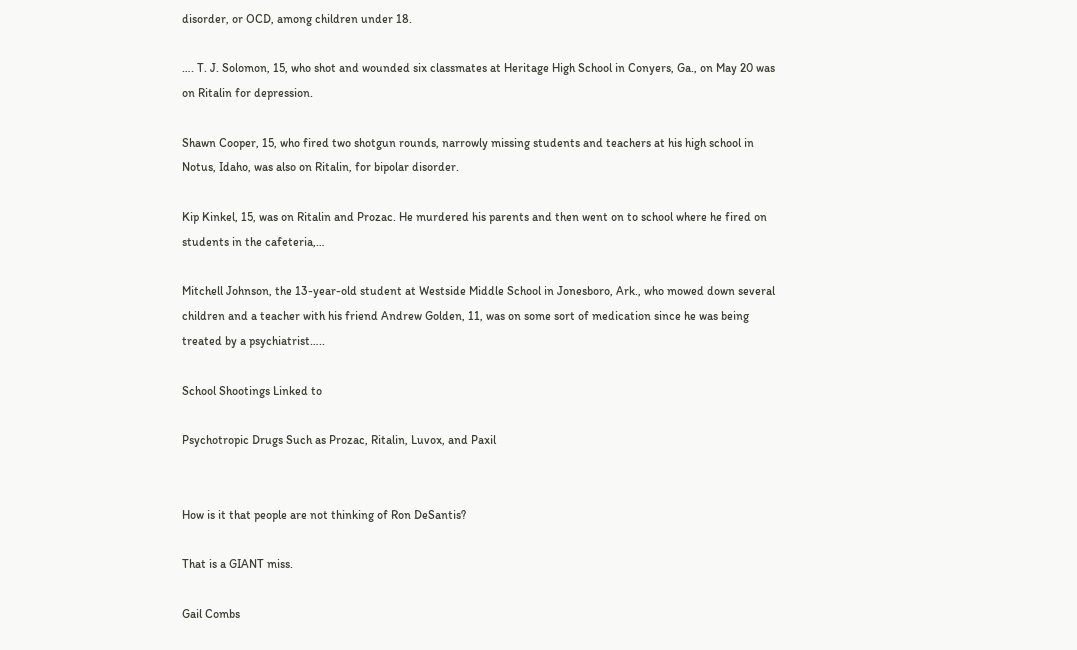disorder, or OCD, among children under 18.

…. T. J. Solomon, 15, who shot and wounded six classmates at Heritage High School in Conyers, Ga., on May 20 was on Ritalin for depression.

Shawn Cooper, 15, who fired two shotgun rounds, narrowly missing students and teachers at his high school in Notus, Idaho, was also on Ritalin, for bipolar disorder.

Kip Kinkel, 15, was on Ritalin and Prozac. He murdered his parents and then went on to school where he fired on students in the cafeteria,…

Mitchell Johnson, the 13-year-old student at Westside Middle School in Jonesboro, Ark., who mowed down several children and a teacher with his friend Andrew Golden, 11, was on some sort of medication since he was being treated by a psychiatrist…..

School Shootings Linked to

Psychotropic Drugs Such as Prozac, Ritalin, Luvox, and Paxil


How is it that people are not thinking of Ron DeSantis?

That is a GIANT miss.

Gail Combs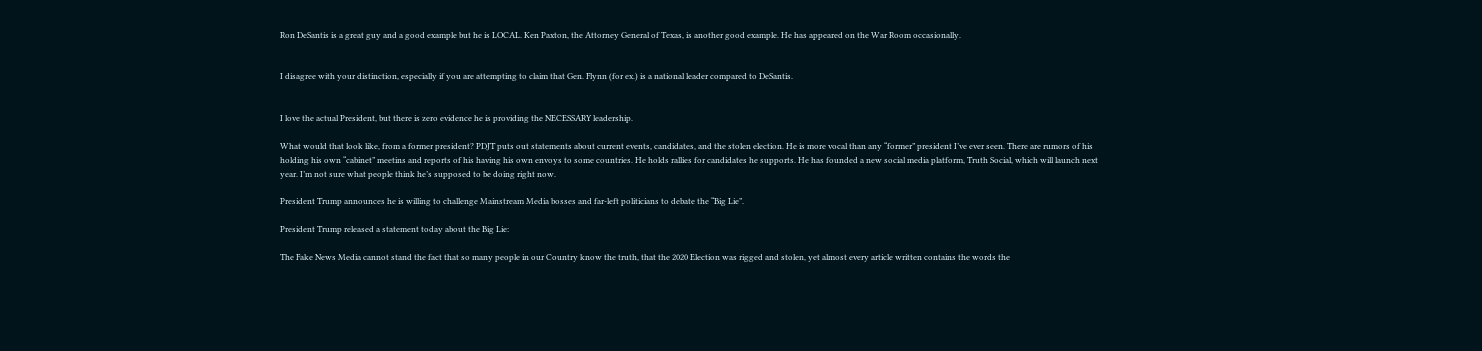Ron DeSantis is a great guy and a good example but he is LOCAL. Ken Paxton, the Attorney General of Texas, is another good example. He has appeared on the War Room occasionally.


I disagree with your distinction, especially if you are attempting to claim that Gen. Flynn (for ex.) is a national leader compared to DeSantis.


I love the actual President, but there is zero evidence he is providing the NECESSARY leadership.

What would that look like, from a former president? PDJT puts out statements about current events, candidates, and the stolen election. He is more vocal than any “former” president I’ve ever seen. There are rumors of his holding his own “cabinet” meetins and reports of his having his own envoys to some countries. He holds rallies for candidates he supports. He has founded a new social media platform, Truth Social, which will launch next year. I’m not sure what people think he’s supposed to be doing right now.

President Trump announces he is willing to challenge Mainstream Media bosses and far-left politicians to debate the “Big Lie”.

President Trump released a statement today about the Big Lie:

The Fake News Media cannot stand the fact that so many people in our Country know the truth, that the 2020 Election was rigged and stolen, yet almost every article written contains the words the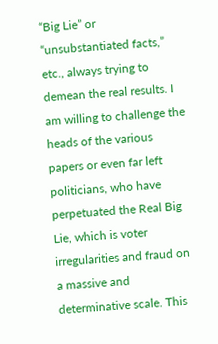“Big Lie” or “unsubstantiated facts,” etc., always trying to demean the real results. I am willing to challenge the heads of the various papers or even far left politicians, who have perpetuated the Real Big Lie, which is voter irregularities and fraud on a massive and determinative scale. This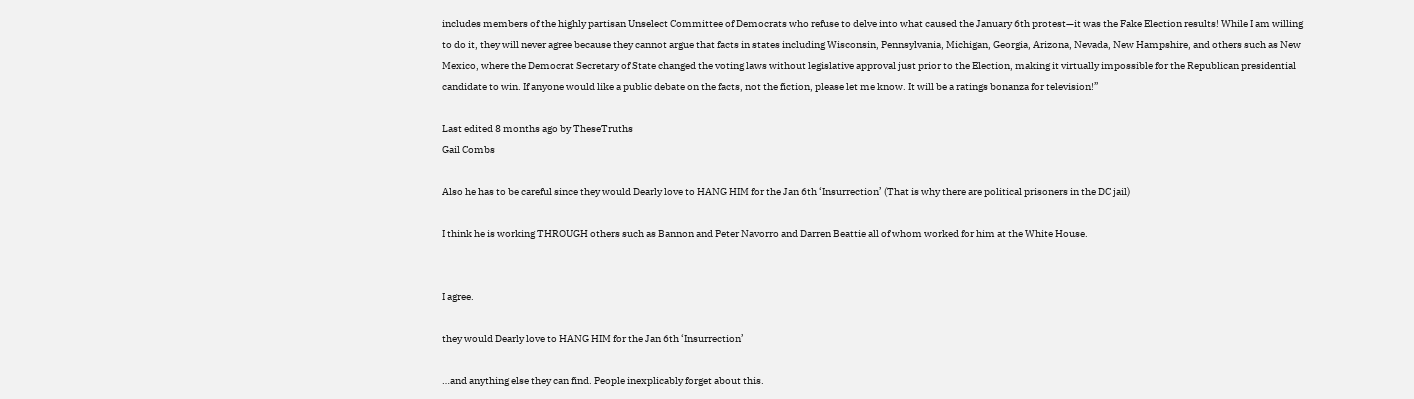includes members of the highly partisan Unselect Committee of Democrats who refuse to delve into what caused the January 6th protest—it was the Fake Election results! While I am willing to do it, they will never agree because they cannot argue that facts in states including Wisconsin, Pennsylvania, Michigan, Georgia, Arizona, Nevada, New Hampshire, and others such as New Mexico, where the Democrat Secretary of State changed the voting laws without legislative approval just prior to the Election, making it virtually impossible for the Republican presidential candidate to win. If anyone would like a public debate on the facts, not the fiction, please let me know. It will be a ratings bonanza for television!”

Last edited 8 months ago by TheseTruths
Gail Combs

Also he has to be careful since they would Dearly love to HANG HIM for the Jan 6th ‘Insurrection’ (That is why there are political prisoners in the DC jail)

I think he is working THROUGH others such as Bannon and Peter Navorro and Darren Beattie all of whom worked for him at the White House.


I agree.

they would Dearly love to HANG HIM for the Jan 6th ‘Insurrection’

…and anything else they can find. People inexplicably forget about this.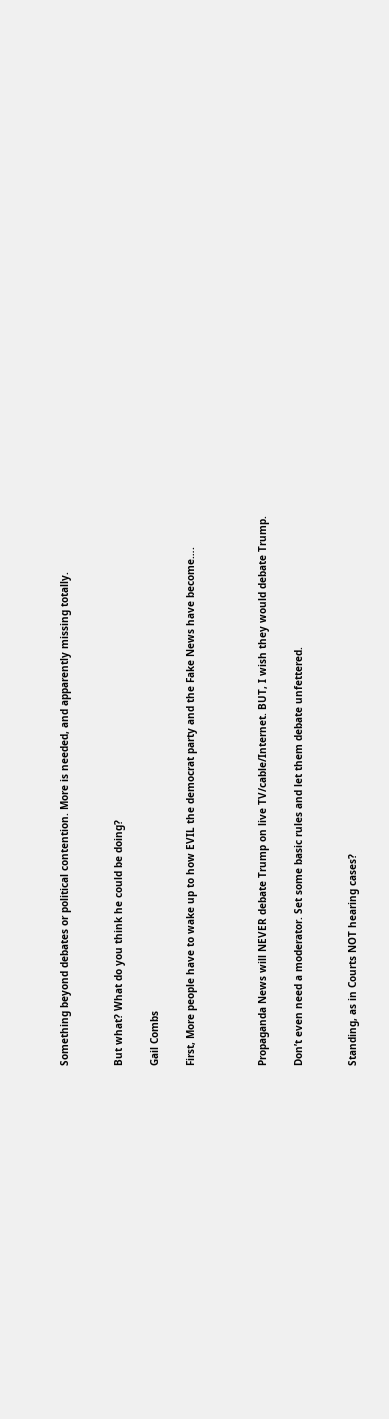Something beyond debates or political contention. More is needed, and apparently missing totally.


But what? What do you think he could be doing?

Gail Combs

First, More people have to wake up to how EVIL the democrat party and the Fake News have become….



Propaganda News will NEVER debate Trump on live TV/cable/Internet. BUT, I wish they would debate Trump.

Don’t even need a moderator. Set some basic rules and let them debate unfettered.


Standing, as in Courts NOT hearing cases?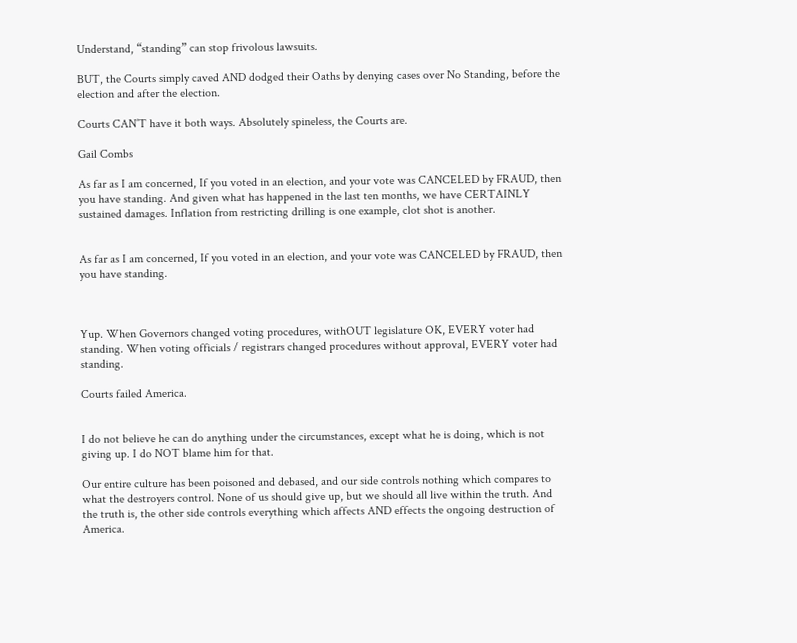Understand, “standing” can stop frivolous lawsuits.

BUT, the Courts simply caved AND dodged their Oaths by denying cases over No Standing, before the election and after the election.

Courts CAN’T have it both ways. Absolutely spineless, the Courts are.

Gail Combs

As far as I am concerned, If you voted in an election, and your vote was CANCELED by FRAUD, then you have standing. And given what has happened in the last ten months, we have CERTAINLY sustained damages. Inflation from restricting drilling is one example, clot shot is another.


As far as I am concerned, If you voted in an election, and your vote was CANCELED by FRAUD, then you have standing.



Yup. When Governors changed voting procedures, withOUT legislature OK, EVERY voter had standing. When voting officials / registrars changed procedures without approval, EVERY voter had standing.

Courts failed America.


I do not believe he can do anything under the circumstances, except what he is doing, which is not giving up. I do NOT blame him for that.

Our entire culture has been poisoned and debased, and our side controls nothing which compares to what the destroyers control. None of us should give up, but we should all live within the truth. And the truth is, the other side controls everything which affects AND effects the ongoing destruction of America.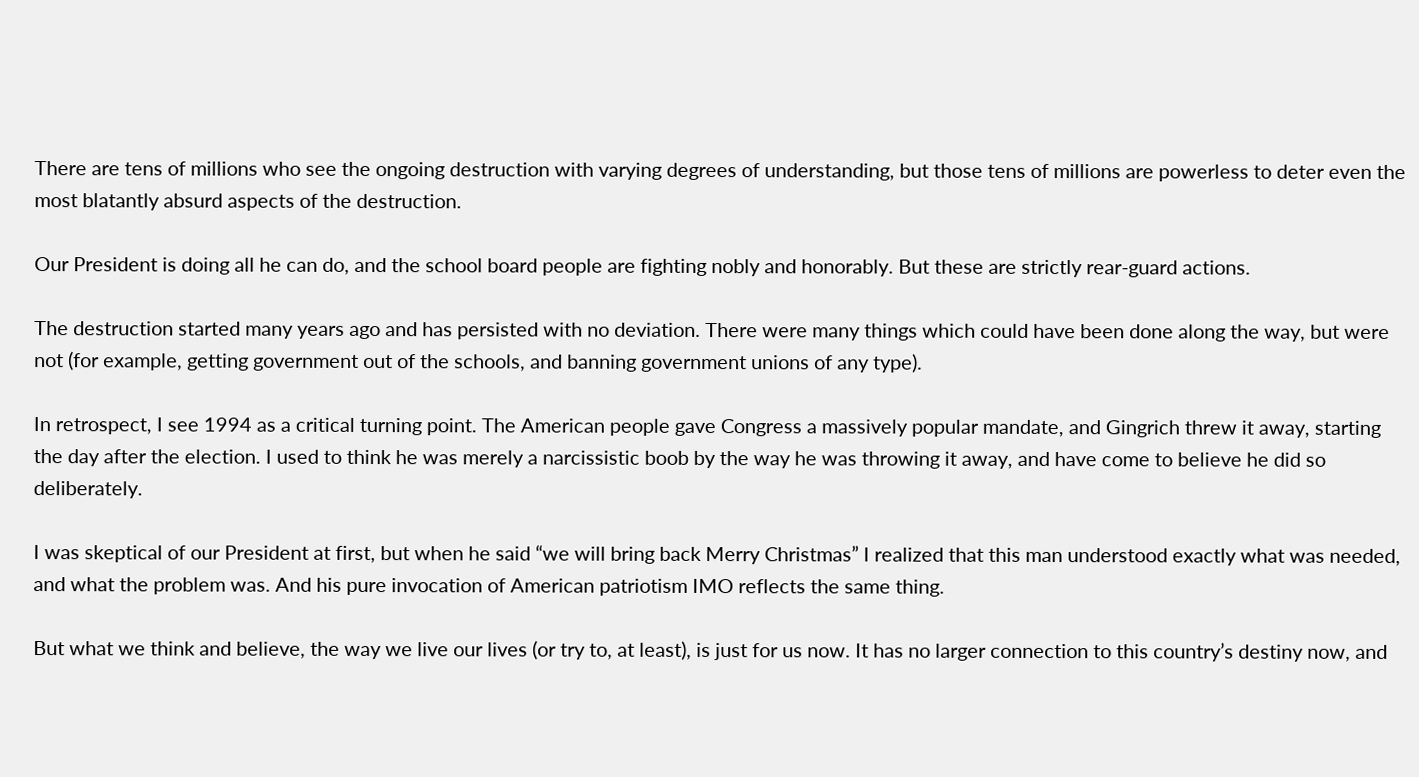There are tens of millions who see the ongoing destruction with varying degrees of understanding, but those tens of millions are powerless to deter even the most blatantly absurd aspects of the destruction.

Our President is doing all he can do, and the school board people are fighting nobly and honorably. But these are strictly rear-guard actions.

The destruction started many years ago and has persisted with no deviation. There were many things which could have been done along the way, but were not (for example, getting government out of the schools, and banning government unions of any type).

In retrospect, I see 1994 as a critical turning point. The American people gave Congress a massively popular mandate, and Gingrich threw it away, starting the day after the election. I used to think he was merely a narcissistic boob by the way he was throwing it away, and have come to believe he did so deliberately.

I was skeptical of our President at first, but when he said “we will bring back Merry Christmas” I realized that this man understood exactly what was needed, and what the problem was. And his pure invocation of American patriotism IMO reflects the same thing.

But what we think and believe, the way we live our lives (or try to, at least), is just for us now. It has no larger connection to this country’s destiny now, and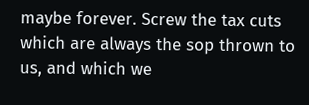maybe forever. Screw the tax cuts which are always the sop thrown to us, and which we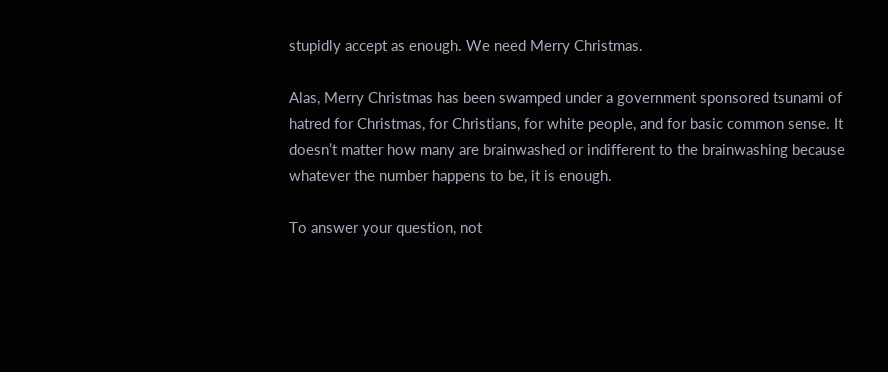stupidly accept as enough. We need Merry Christmas.

Alas, Merry Christmas has been swamped under a government sponsored tsunami of hatred for Christmas, for Christians, for white people, and for basic common sense. It doesn’t matter how many are brainwashed or indifferent to the brainwashing because whatever the number happens to be, it is enough.

To answer your question, not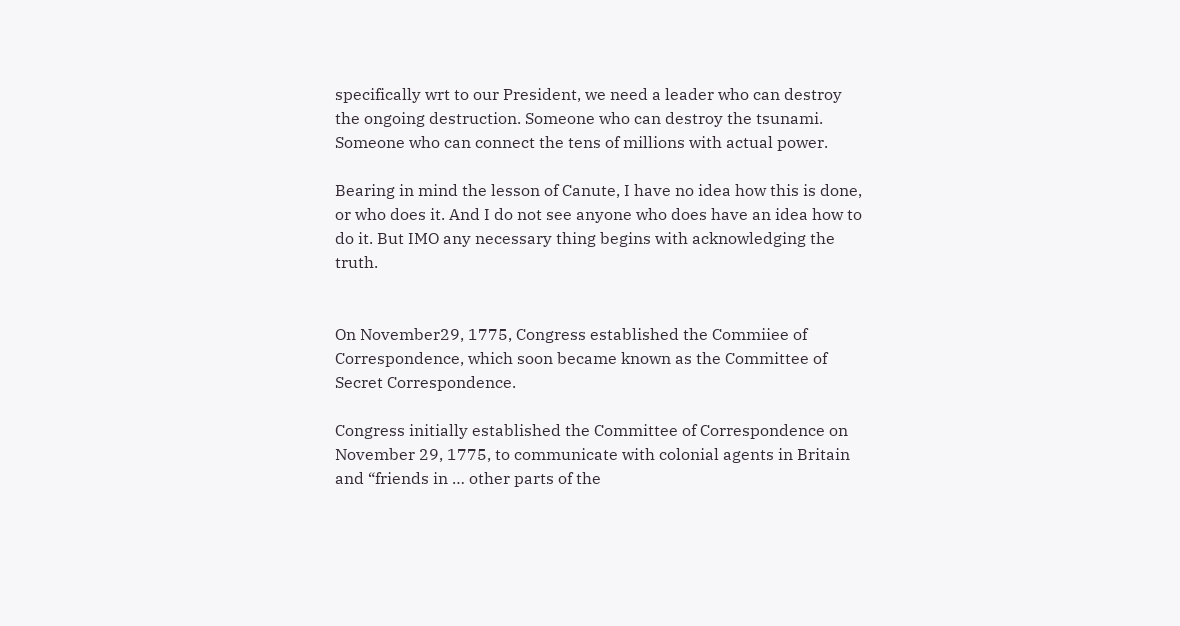specifically wrt to our President, we need a leader who can destroy the ongoing destruction. Someone who can destroy the tsunami. Someone who can connect the tens of millions with actual power.

Bearing in mind the lesson of Canute, I have no idea how this is done, or who does it. And I do not see anyone who does have an idea how to do it. But IMO any necessary thing begins with acknowledging the truth.


On November29, 1775, Congress established the Commiiee of Correspondence, which soon became known as the Committee of Secret Correspondence.

Congress initially established the Committee of Correspondence on November 29, 1775, to communicate with colonial agents in Britain and “friends in … other parts of the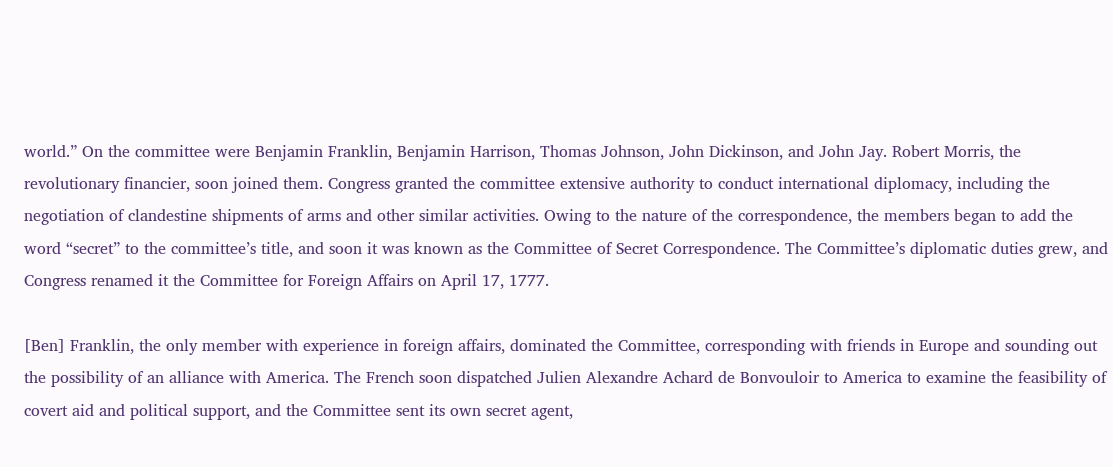world.” On the committee were Benjamin Franklin, Benjamin Harrison, Thomas Johnson, John Dickinson, and John Jay. Robert Morris, the revolutionary financier, soon joined them. Congress granted the committee extensive authority to conduct international diplomacy, including the negotiation of clandestine shipments of arms and other similar activities. Owing to the nature of the correspondence, the members began to add the word “secret” to the committee’s title, and soon it was known as the Committee of Secret Correspondence. The Committee’s diplomatic duties grew, and Congress renamed it the Committee for Foreign Affairs on April 17, 1777.

[Ben] Franklin, the only member with experience in foreign affairs, dominated the Committee, corresponding with friends in Europe and sounding out the possibility of an alliance with America. The French soon dispatched Julien Alexandre Achard de Bonvouloir to America to examine the feasibility of covert aid and political support, and the Committee sent its own secret agent,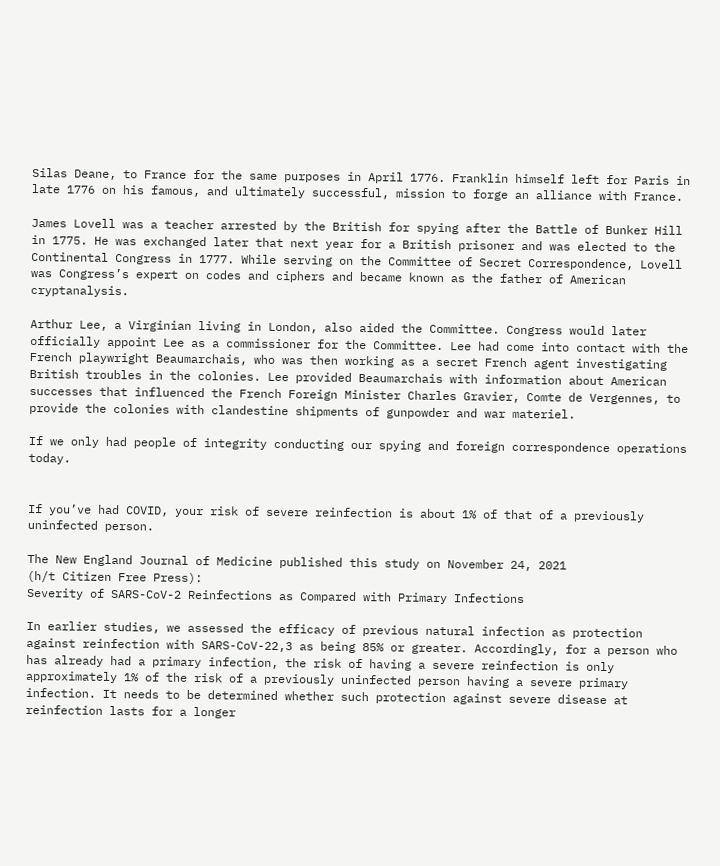Silas Deane, to France for the same purposes in April 1776. Franklin himself left for Paris in late 1776 on his famous, and ultimately successful, mission to forge an alliance with France.

James Lovell was a teacher arrested by the British for spying after the Battle of Bunker Hill in 1775. He was exchanged later that next year for a British prisoner and was elected to the Continental Congress in 1777. While serving on the Committee of Secret Correspondence, Lovell was Congress’s expert on codes and ciphers and became known as the father of American cryptanalysis.

Arthur Lee, a Virginian living in London, also aided the Committee. Congress would later officially appoint Lee as a commissioner for the Committee. Lee had come into contact with the French playwright Beaumarchais, who was then working as a secret French agent investigating British troubles in the colonies. Lee provided Beaumarchais with information about American successes that influenced the French Foreign Minister Charles Gravier, Comte de Vergennes, to provide the colonies with clandestine shipments of gunpowder and war materiel.

If we only had people of integrity conducting our spying and foreign correspondence operations today.


If you’ve had COVID, your risk of severe reinfection is about 1% of that of a previously uninfected person.

The New England Journal of Medicine published this study on November 24, 2021
(h/t Citizen Free Press):
Severity of SARS-CoV-2 Reinfections as Compared with Primary Infections

In earlier studies, we assessed the efficacy of previous natural infection as protection against reinfection with SARS-CoV-22,3 as being 85% or greater. Accordingly, for a person who has already had a primary infection, the risk of having a severe reinfection is only approximately 1% of the risk of a previously uninfected person having a severe primary infection. It needs to be determined whether such protection against severe disease at reinfection lasts for a longer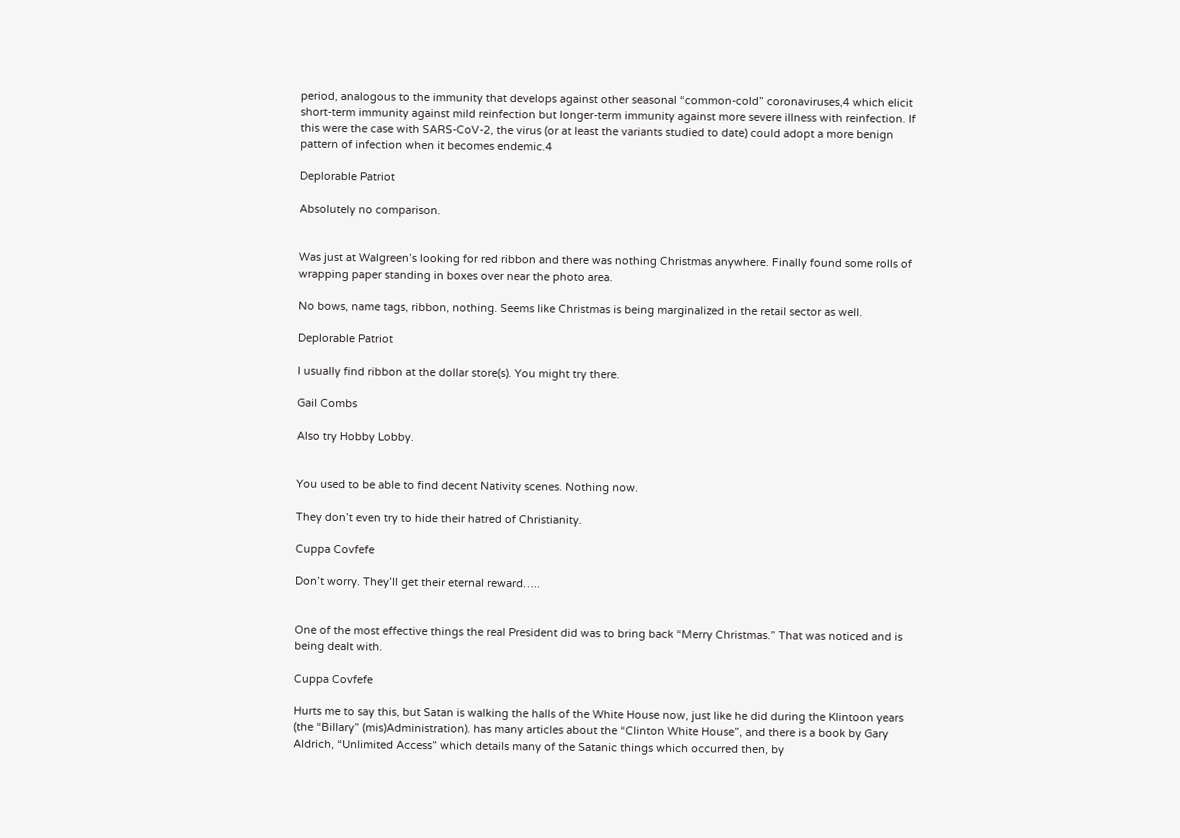period, analogous to the immunity that develops against other seasonal “common-cold” coronaviruses,4 which elicit short-term immunity against mild reinfection but longer-term immunity against more severe illness with reinfection. If this were the case with SARS-CoV-2, the virus (or at least the variants studied to date) could adopt a more benign pattern of infection when it becomes endemic.4

Deplorable Patriot

Absolutely no comparison.


Was just at Walgreen’s looking for red ribbon and there was nothing Christmas anywhere. Finally found some rolls of wrapping paper standing in boxes over near the photo area.

No bows, name tags, ribbon, nothing. Seems like Christmas is being marginalized in the retail sector as well.

Deplorable Patriot

I usually find ribbon at the dollar store(s). You might try there.

Gail Combs

Also try Hobby Lobby.


You used to be able to find decent Nativity scenes. Nothing now.

They don’t even try to hide their hatred of Christianity.

Cuppa Covfefe

Don’t worry. They’ll get their eternal reward…..


One of the most effective things the real President did was to bring back “Merry Christmas.” That was noticed and is being dealt with.

Cuppa Covfefe

Hurts me to say this, but Satan is walking the halls of the White House now, just like he did during the Klintoon years (the “Billary” (mis)Administration). has many articles about the “Clinton White House”, and there is a book by Gary Aldrich, “Unlimited Access” which details many of the Satanic things which occurred then, by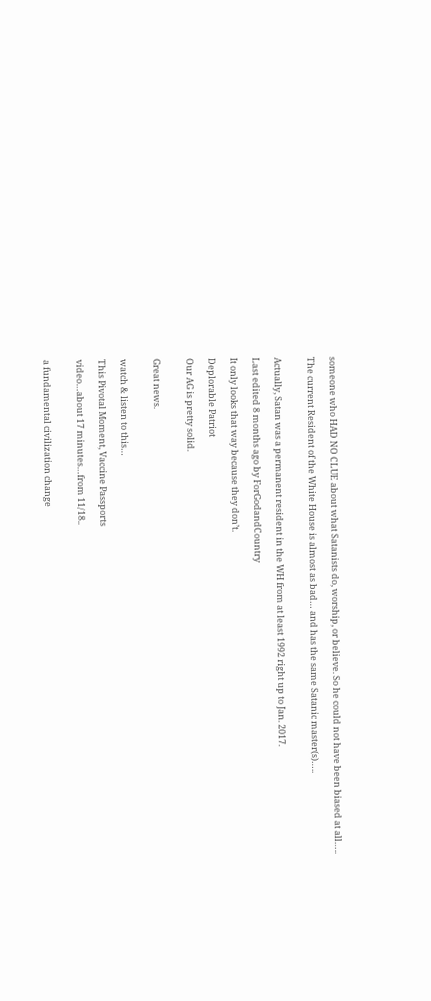someone who HAD NO CLUE about what Satanists do, worship, or believe. So he could not have been biased at all…..

The current Resident of the White House is almost as bad… and has the same Satanic master(s)…..


Actually, Satan was a permanent resident in the WH from at least 1992 right up to Jan. 2017.

Last edited 8 months ago by ForGodandCountry

It only looks that way because they don’t.

Deplorable Patriot

Our AG is pretty solid.


Great news.


watch & listen to this…

This Pivotal Moment, Vaccine Passports

video…about 17 minutes…from 11/18..


a fundamental civilization change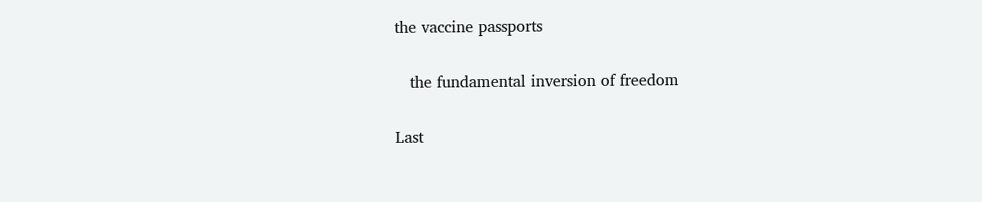the vaccine passports

   the fundamental inversion of freedom

Last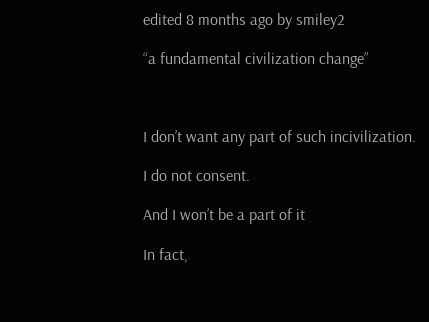edited 8 months ago by smiley2

“a fundamental civilization change”



I don’t want any part of such incivilization.

I do not consent.

And I won’t be a part of it

In fact,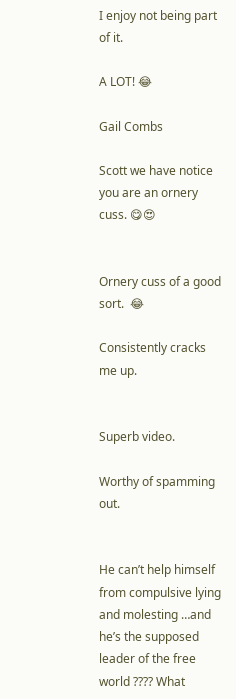I enjoy not being part of it.

A LOT! 😂

Gail Combs

Scott we have notice you are an ornery cuss. 😋😍


Ornery cuss of a good sort.  😂

Consistently cracks me up.


Superb video.

Worthy of spamming out.


He can’t help himself from compulsive lying and molesting …and he’s the supposed leader of the free world ???? What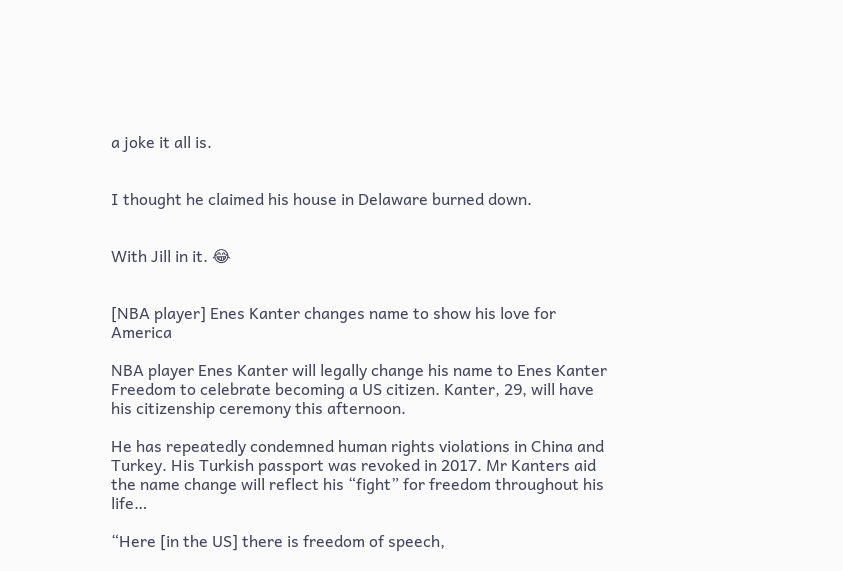a joke it all is.


I thought he claimed his house in Delaware burned down.


With Jill in it. 😂


[NBA player] Enes Kanter changes name to show his love for America

NBA player Enes Kanter will legally change his name to Enes Kanter Freedom to celebrate becoming a US citizen. Kanter, 29, will have his citizenship ceremony this afternoon.

He has repeatedly condemned human rights violations in China and Turkey. His Turkish passport was revoked in 2017. Mr Kanters aid the name change will reflect his “fight” for freedom throughout his life…

“Here [in the US] there is freedom of speech,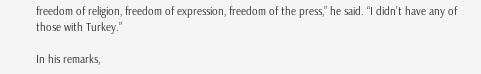freedom of religion, freedom of expression, freedom of the press,” he said. “I didn’t have any of those with Turkey.”

In his remarks,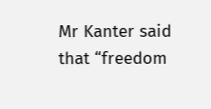Mr Kanter said that “freedom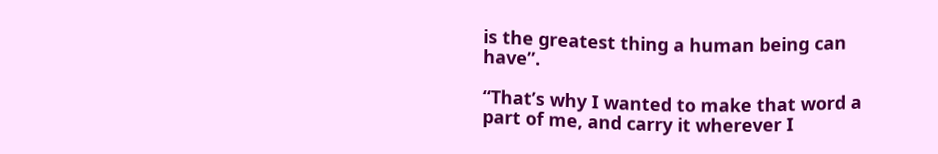is the greatest thing a human being can have”.

“That’s why I wanted to make that word a part of me, and carry it wherever I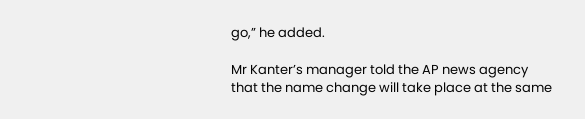go,” he added.

Mr Kanter’s manager told the AP news agency that the name change will take place at the same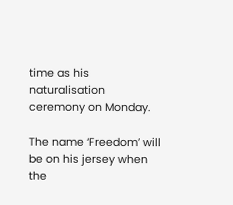time as his naturalisation ceremony on Monday.

The name ‘Freedom’ will be on his jersey when the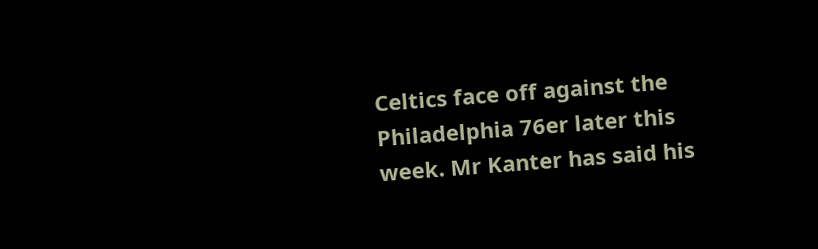Celtics face off against the Philadelphia 76er later this week. Mr Kanter has said his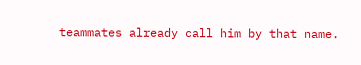teammates already call him by that name.